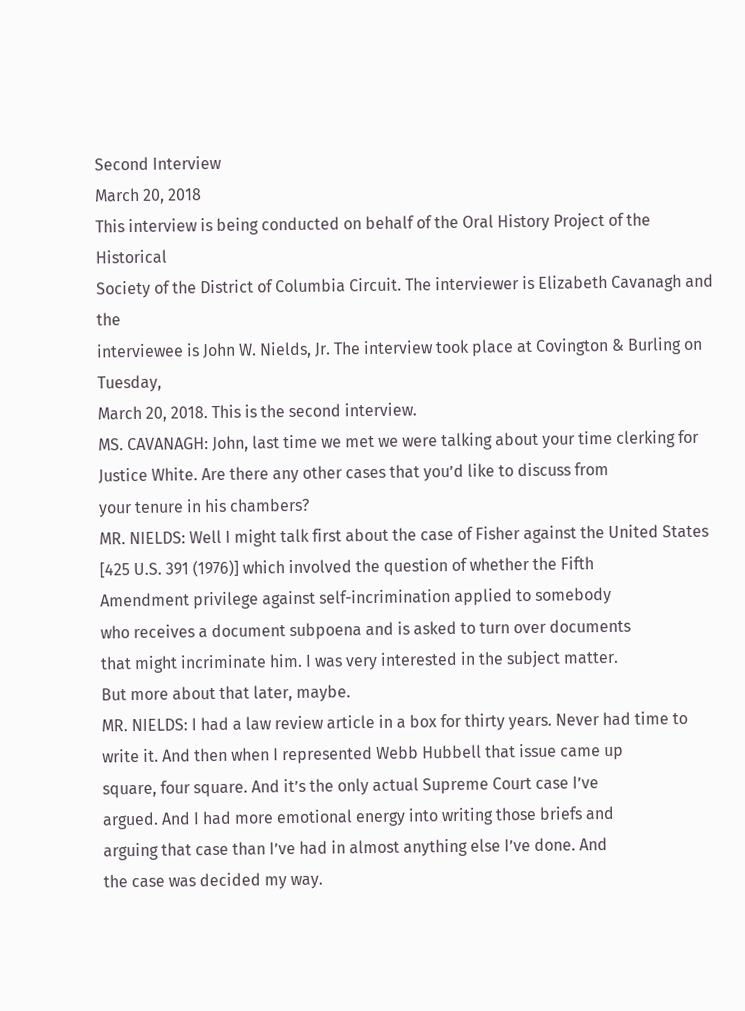Second Interview
March 20, 2018
This interview is being conducted on behalf of the Oral History Project of the Historical
Society of the District of Columbia Circuit. The interviewer is Elizabeth Cavanagh and the
interviewee is John W. Nields, Jr. The interview took place at Covington & Burling on Tuesday,
March 20, 2018. This is the second interview.
MS. CAVANAGH: John, last time we met we were talking about your time clerking for
Justice White. Are there any other cases that you’d like to discuss from
your tenure in his chambers?
MR. NIELDS: Well I might talk first about the case of Fisher against the United States
[425 U.S. 391 (1976)] which involved the question of whether the Fifth
Amendment privilege against self-incrimination applied to somebody
who receives a document subpoena and is asked to turn over documents
that might incriminate him. I was very interested in the subject matter.
But more about that later, maybe.
MR. NIELDS: I had a law review article in a box for thirty years. Never had time to
write it. And then when I represented Webb Hubbell that issue came up
square, four square. And it’s the only actual Supreme Court case I’ve
argued. And I had more emotional energy into writing those briefs and
arguing that case than I’ve had in almost anything else I’ve done. And
the case was decided my way.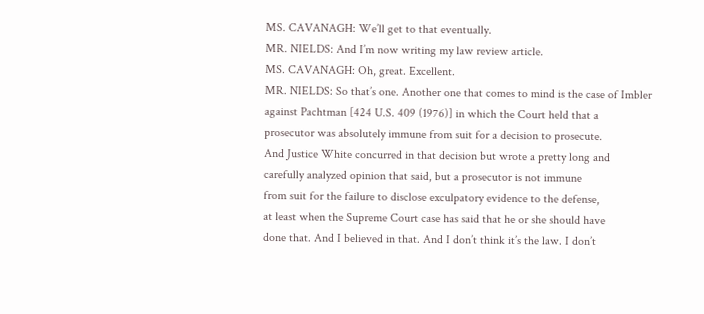MS. CAVANAGH: We’ll get to that eventually.
MR. NIELDS: And I’m now writing my law review article.
MS. CAVANAGH: Oh, great. Excellent.
MR. NIELDS: So that’s one. Another one that comes to mind is the case of Imbler
against Pachtman [424 U.S. 409 (1976)] in which the Court held that a
prosecutor was absolutely immune from suit for a decision to prosecute.
And Justice White concurred in that decision but wrote a pretty long and
carefully analyzed opinion that said, but a prosecutor is not immune
from suit for the failure to disclose exculpatory evidence to the defense,
at least when the Supreme Court case has said that he or she should have
done that. And I believed in that. And I don’t think it’s the law. I don’t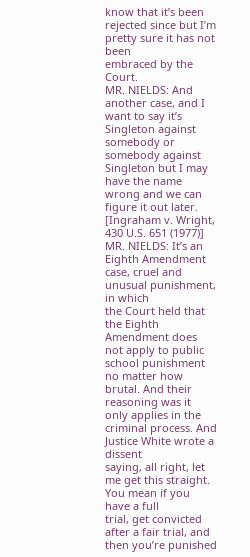know that it’s been rejected since but I’m pretty sure it has not been
embraced by the Court.
MR. NIELDS: And another case, and I want to say it’s Singleton against somebody or
somebody against Singleton but I may have the name wrong and we can
figure it out later. [Ingraham v. Wright, 430 U.S. 651 (1977)]
MR. NIELDS: It’s an Eighth Amendment case, cruel and unusual punishment, in which
the Court held that the Eighth Amendment does not apply to public
school punishment no matter how brutal. And their reasoning was it
only applies in the criminal process. And Justice White wrote a dissent
saying, all right, let me get this straight. You mean if you have a full
trial, get convicted after a fair trial, and then you’re punished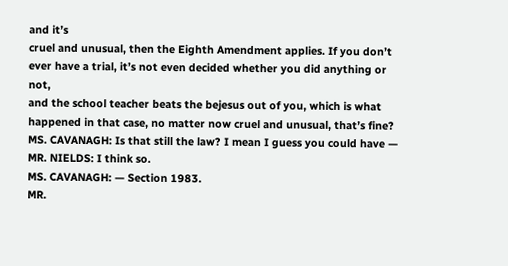and it’s
cruel and unusual, then the Eighth Amendment applies. If you don’t
ever have a trial, it’s not even decided whether you did anything or not,
and the school teacher beats the bejesus out of you, which is what
happened in that case, no matter now cruel and unusual, that’s fine?
MS. CAVANAGH: Is that still the law? I mean I guess you could have —
MR. NIELDS: I think so.
MS. CAVANAGH: — Section 1983.
MR.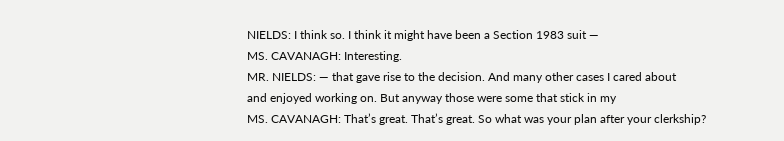NIELDS: I think so. I think it might have been a Section 1983 suit —
MS. CAVANAGH: Interesting.
MR. NIELDS: — that gave rise to the decision. And many other cases I cared about
and enjoyed working on. But anyway those were some that stick in my
MS. CAVANAGH: That’s great. That’s great. So what was your plan after your clerkship?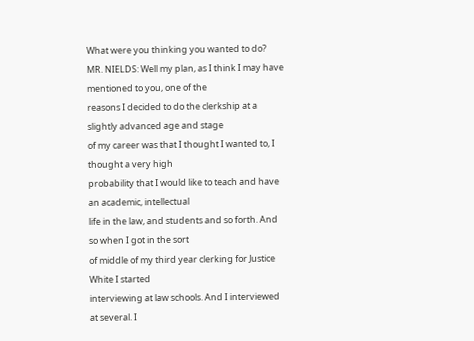What were you thinking you wanted to do?
MR. NIELDS: Well my plan, as I think I may have mentioned to you, one of the
reasons I decided to do the clerkship at a slightly advanced age and stage
of my career was that I thought I wanted to, I thought a very high
probability that I would like to teach and have an academic, intellectual
life in the law, and students and so forth. And so when I got in the sort
of middle of my third year clerking for Justice White I started
interviewing at law schools. And I interviewed at several. I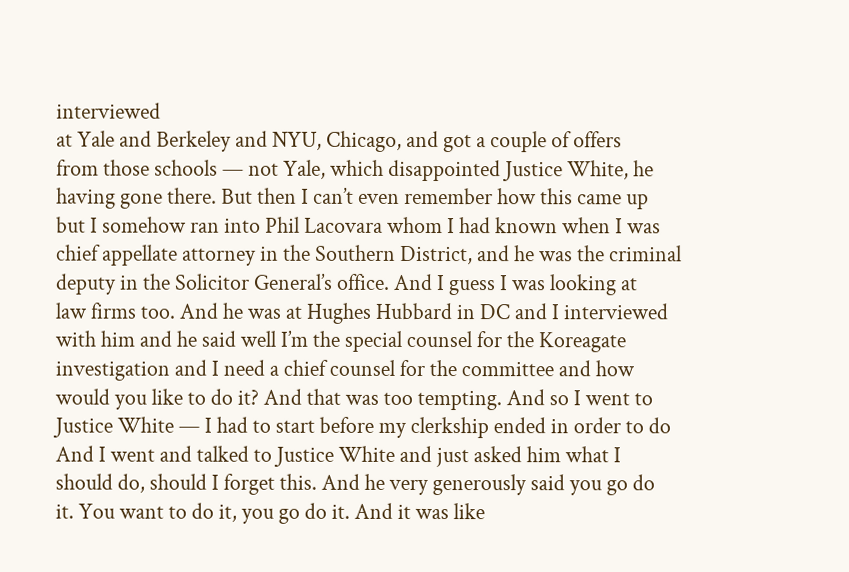interviewed
at Yale and Berkeley and NYU, Chicago, and got a couple of offers
from those schools — not Yale, which disappointed Justice White, he
having gone there. But then I can’t even remember how this came up
but I somehow ran into Phil Lacovara whom I had known when I was
chief appellate attorney in the Southern District, and he was the criminal
deputy in the Solicitor General’s office. And I guess I was looking at
law firms too. And he was at Hughes Hubbard in DC and I interviewed
with him and he said well I’m the special counsel for the Koreagate
investigation and I need a chief counsel for the committee and how
would you like to do it? And that was too tempting. And so I went to
Justice White — I had to start before my clerkship ended in order to do
And I went and talked to Justice White and just asked him what I
should do, should I forget this. And he very generously said you go do
it. You want to do it, you go do it. And it was like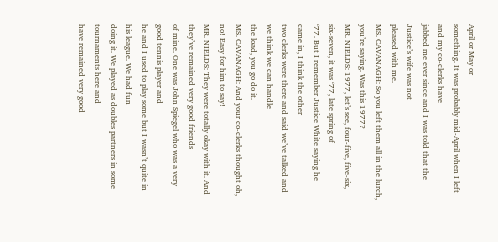April or May or
something. It was probably mid-April when I left and my co-clerks have
jabbed me ever since and I was told that the Justice’s wife was not
pleased with me.
MS. CAVANAGH: So you left them all in the lurch, you’re saying. Was this 1977?
MR. NIELDS: 1977, let’s see, four-five, five-six, six-seven, it was ‘77, late spring of
‘77. But I remember Justice White saying he came in, I think the other
two clerks were there and said we’ve talked and we think we can handle
the load, you go do it.
MS. CAVANAGH: And your co-clerks thought oh, no! Easy for him to say!
MR. NIELDS: They were totally okay with it. And they’ve remained very good friends
of mine. One was John Spiegel who was a very good tennis player and
he and I used to play some but I wasn’t quite in his league. We had fun
doing it. We played as doubles partners in some tournaments here and
have remained very good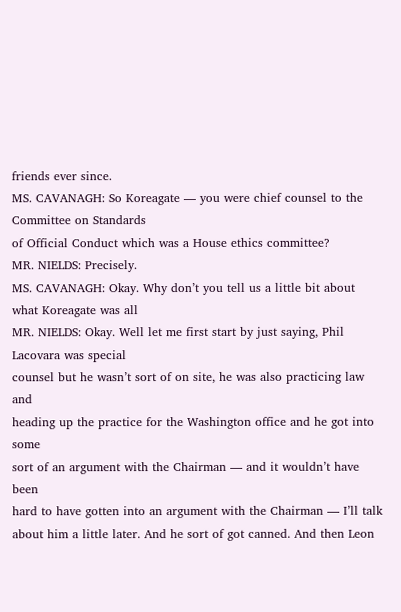friends ever since.
MS. CAVANAGH: So Koreagate — you were chief counsel to the Committee on Standards
of Official Conduct which was a House ethics committee?
MR. NIELDS: Precisely.
MS. CAVANAGH: Okay. Why don’t you tell us a little bit about what Koreagate was all
MR. NIELDS: Okay. Well let me first start by just saying, Phil Lacovara was special
counsel but he wasn’t sort of on site, he was also practicing law and
heading up the practice for the Washington office and he got into some
sort of an argument with the Chairman — and it wouldn’t have been
hard to have gotten into an argument with the Chairman — I’ll talk
about him a little later. And he sort of got canned. And then Leon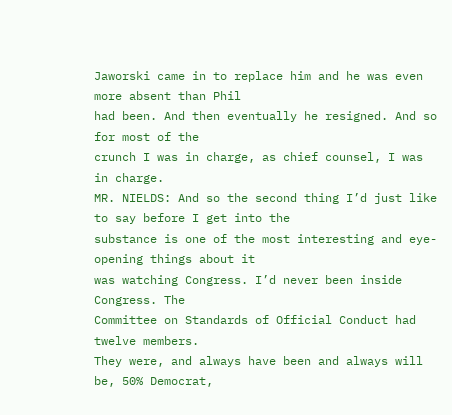Jaworski came in to replace him and he was even more absent than Phil
had been. And then eventually he resigned. And so for most of the
crunch I was in charge, as chief counsel, I was in charge.
MR. NIELDS: And so the second thing I’d just like to say before I get into the
substance is one of the most interesting and eye-opening things about it
was watching Congress. I’d never been inside Congress. The
Committee on Standards of Official Conduct had twelve members.
They were, and always have been and always will be, 50% Democrat,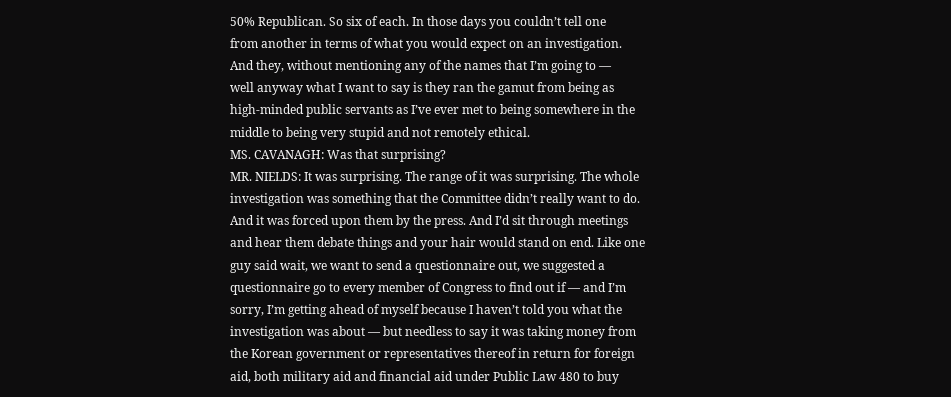50% Republican. So six of each. In those days you couldn’t tell one
from another in terms of what you would expect on an investigation.
And they, without mentioning any of the names that I’m going to —
well anyway what I want to say is they ran the gamut from being as
high-minded public servants as I’ve ever met to being somewhere in the
middle to being very stupid and not remotely ethical.
MS. CAVANAGH: Was that surprising?
MR. NIELDS: It was surprising. The range of it was surprising. The whole
investigation was something that the Committee didn’t really want to do.
And it was forced upon them by the press. And I’d sit through meetings
and hear them debate things and your hair would stand on end. Like one
guy said wait, we want to send a questionnaire out, we suggested a
questionnaire go to every member of Congress to find out if — and I’m
sorry, I’m getting ahead of myself because I haven’t told you what the
investigation was about — but needless to say it was taking money from
the Korean government or representatives thereof in return for foreign
aid, both military aid and financial aid under Public Law 480 to buy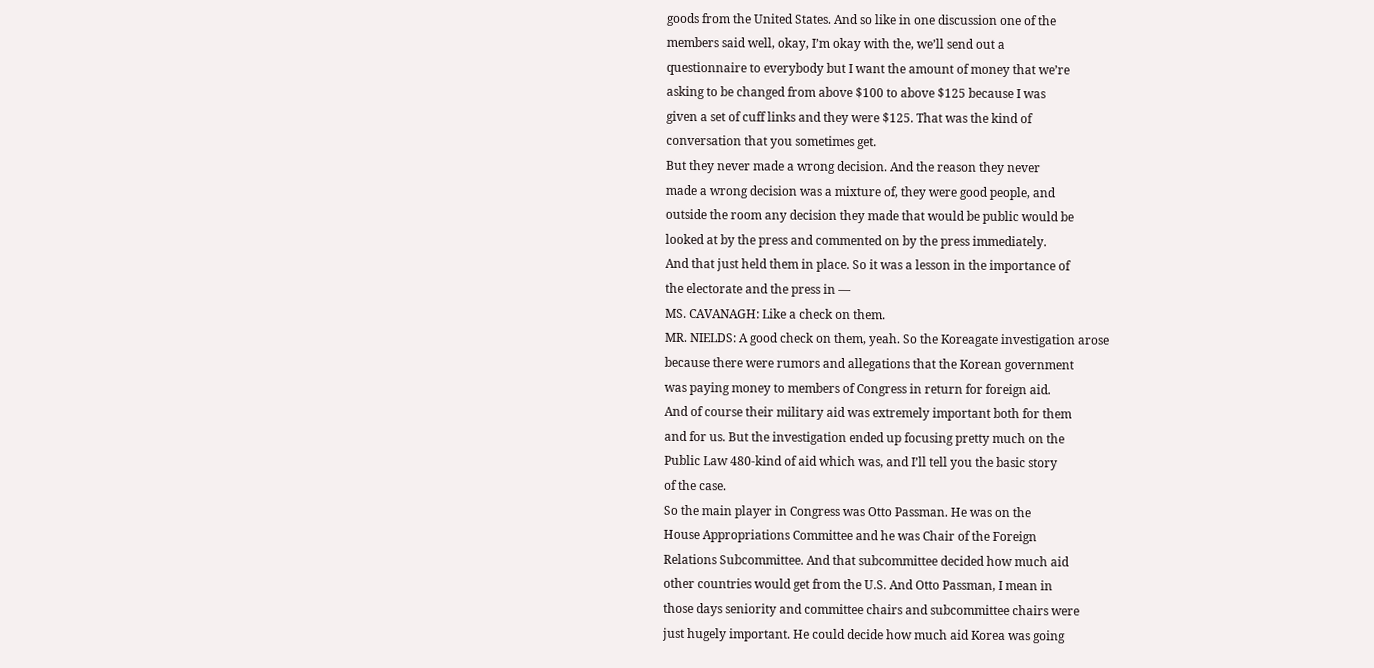goods from the United States. And so like in one discussion one of the
members said well, okay, I’m okay with the, we’ll send out a
questionnaire to everybody but I want the amount of money that we’re
asking to be changed from above $100 to above $125 because I was
given a set of cuff links and they were $125. That was the kind of
conversation that you sometimes get.
But they never made a wrong decision. And the reason they never
made a wrong decision was a mixture of, they were good people, and
outside the room any decision they made that would be public would be
looked at by the press and commented on by the press immediately.
And that just held them in place. So it was a lesson in the importance of
the electorate and the press in —
MS. CAVANAGH: Like a check on them.
MR. NIELDS: A good check on them, yeah. So the Koreagate investigation arose
because there were rumors and allegations that the Korean government
was paying money to members of Congress in return for foreign aid.
And of course their military aid was extremely important both for them
and for us. But the investigation ended up focusing pretty much on the
Public Law 480-kind of aid which was, and I’ll tell you the basic story
of the case.
So the main player in Congress was Otto Passman. He was on the
House Appropriations Committee and he was Chair of the Foreign
Relations Subcommittee. And that subcommittee decided how much aid
other countries would get from the U.S. And Otto Passman, I mean in
those days seniority and committee chairs and subcommittee chairs were
just hugely important. He could decide how much aid Korea was going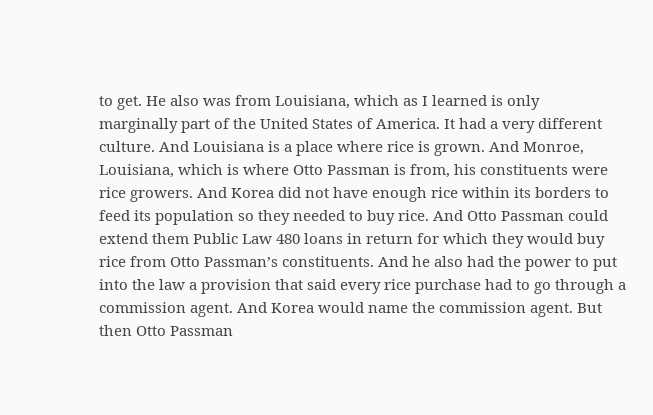to get. He also was from Louisiana, which as I learned is only
marginally part of the United States of America. It had a very different
culture. And Louisiana is a place where rice is grown. And Monroe,
Louisiana, which is where Otto Passman is from, his constituents were
rice growers. And Korea did not have enough rice within its borders to
feed its population so they needed to buy rice. And Otto Passman could
extend them Public Law 480 loans in return for which they would buy
rice from Otto Passman’s constituents. And he also had the power to put
into the law a provision that said every rice purchase had to go through a
commission agent. And Korea would name the commission agent. But
then Otto Passman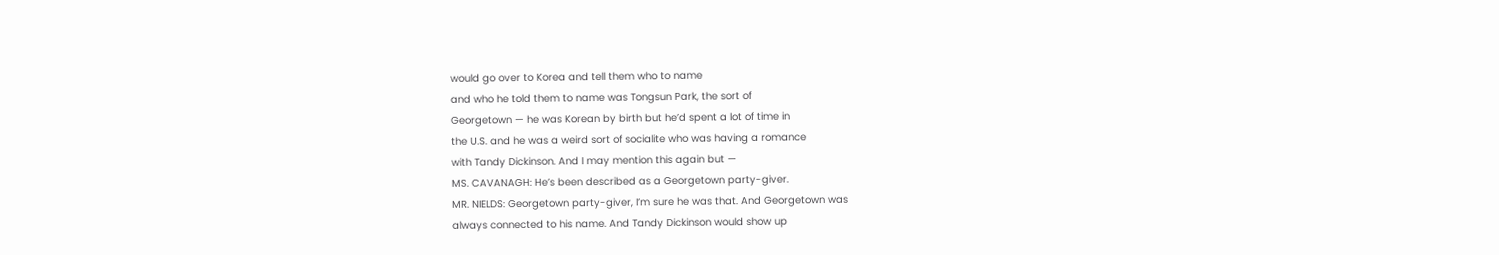would go over to Korea and tell them who to name
and who he told them to name was Tongsun Park, the sort of
Georgetown — he was Korean by birth but he’d spent a lot of time in
the U.S. and he was a weird sort of socialite who was having a romance
with Tandy Dickinson. And I may mention this again but —
MS. CAVANAGH: He’s been described as a Georgetown party-giver.
MR. NIELDS: Georgetown party-giver, I’m sure he was that. And Georgetown was
always connected to his name. And Tandy Dickinson would show up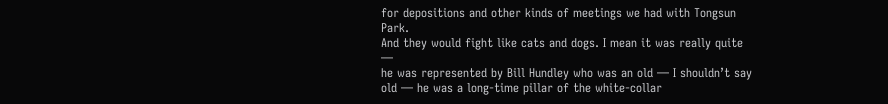for depositions and other kinds of meetings we had with Tongsun Park.
And they would fight like cats and dogs. I mean it was really quite —
he was represented by Bill Hundley who was an old — I shouldn’t say
old — he was a long-time pillar of the white-collar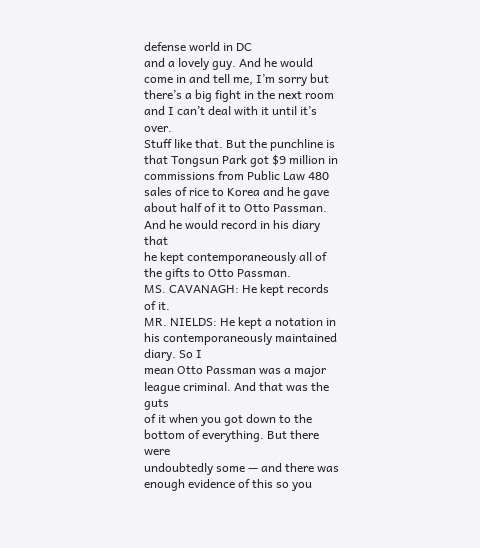defense world in DC
and a lovely guy. And he would come in and tell me, I’m sorry but
there’s a big fight in the next room and I can’t deal with it until it’s over.
Stuff like that. But the punchline is that Tongsun Park got $9 million in
commissions from Public Law 480 sales of rice to Korea and he gave
about half of it to Otto Passman. And he would record in his diary that
he kept contemporaneously all of the gifts to Otto Passman.
MS. CAVANAGH: He kept records of it.
MR. NIELDS: He kept a notation in his contemporaneously maintained diary. So I
mean Otto Passman was a major league criminal. And that was the guts
of it when you got down to the bottom of everything. But there were
undoubtedly some — and there was enough evidence of this so you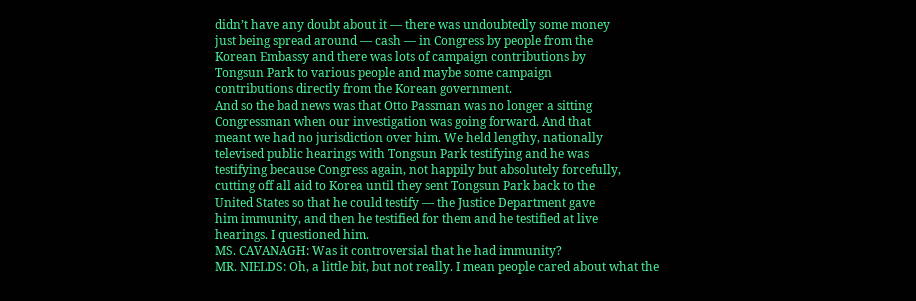didn’t have any doubt about it — there was undoubtedly some money
just being spread around — cash — in Congress by people from the
Korean Embassy and there was lots of campaign contributions by
Tongsun Park to various people and maybe some campaign
contributions directly from the Korean government.
And so the bad news was that Otto Passman was no longer a sitting
Congressman when our investigation was going forward. And that
meant we had no jurisdiction over him. We held lengthy, nationally
televised public hearings with Tongsun Park testifying and he was
testifying because Congress again, not happily but absolutely forcefully,
cutting off all aid to Korea until they sent Tongsun Park back to the
United States so that he could testify — the Justice Department gave
him immunity, and then he testified for them and he testified at live
hearings. I questioned him.
MS. CAVANAGH: Was it controversial that he had immunity?
MR. NIELDS: Oh, a little bit, but not really. I mean people cared about what the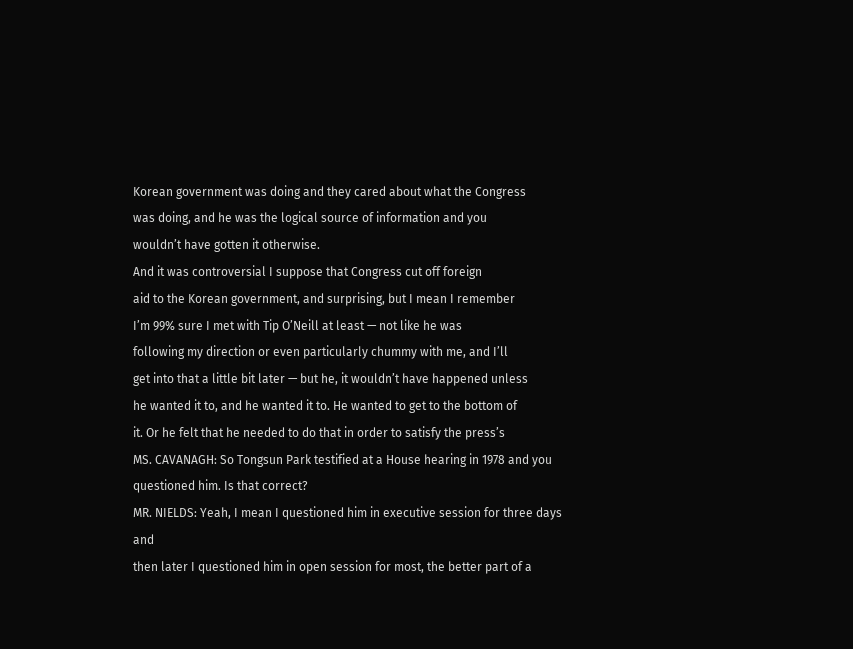Korean government was doing and they cared about what the Congress
was doing, and he was the logical source of information and you
wouldn’t have gotten it otherwise.
And it was controversial I suppose that Congress cut off foreign
aid to the Korean government, and surprising, but I mean I remember
I’m 99% sure I met with Tip O’Neill at least — not like he was
following my direction or even particularly chummy with me, and I’ll
get into that a little bit later — but he, it wouldn’t have happened unless
he wanted it to, and he wanted it to. He wanted to get to the bottom of
it. Or he felt that he needed to do that in order to satisfy the press’s
MS. CAVANAGH: So Tongsun Park testified at a House hearing in 1978 and you
questioned him. Is that correct?
MR. NIELDS: Yeah, I mean I questioned him in executive session for three days and
then later I questioned him in open session for most, the better part of a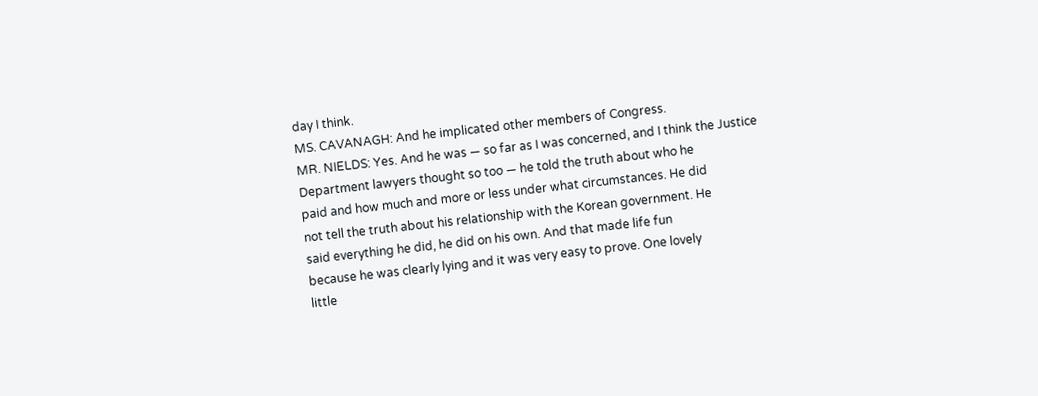day I think.
MS. CAVANAGH: And he implicated other members of Congress.
MR. NIELDS: Yes. And he was — so far as I was concerned, and I think the Justice
Department lawyers thought so too — he told the truth about who he
paid and how much and more or less under what circumstances. He did
not tell the truth about his relationship with the Korean government. He
said everything he did, he did on his own. And that made life fun
because he was clearly lying and it was very easy to prove. One lovely
little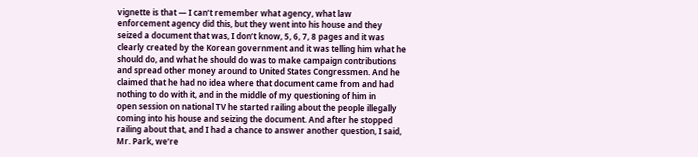vignette is that — I can’t remember what agency, what law
enforcement agency did this, but they went into his house and they
seized a document that was, I don’t know, 5, 6, 7, 8 pages and it was
clearly created by the Korean government and it was telling him what he
should do, and what he should do was to make campaign contributions
and spread other money around to United States Congressmen. And he
claimed that he had no idea where that document came from and had
nothing to do with it, and in the middle of my questioning of him in
open session on national TV he started railing about the people illegally
coming into his house and seizing the document. And after he stopped
railing about that, and I had a chance to answer another question, I said,
Mr. Park, we’re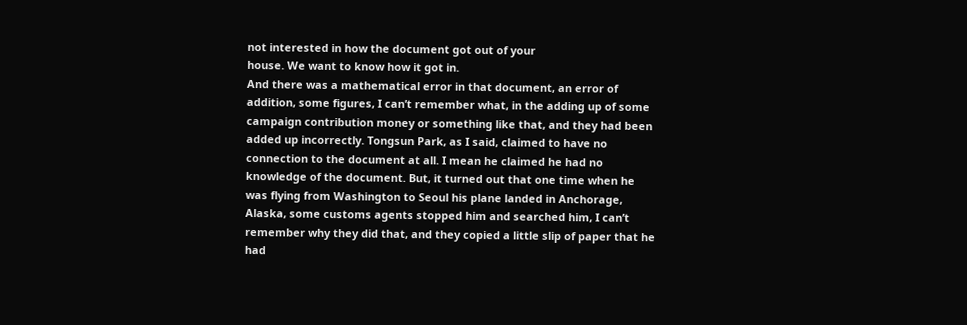not interested in how the document got out of your
house. We want to know how it got in.
And there was a mathematical error in that document, an error of
addition, some figures, I can’t remember what, in the adding up of some
campaign contribution money or something like that, and they had been
added up incorrectly. Tongsun Park, as I said, claimed to have no
connection to the document at all. I mean he claimed he had no
knowledge of the document. But, it turned out that one time when he
was flying from Washington to Seoul his plane landed in Anchorage,
Alaska, some customs agents stopped him and searched him, I can’t
remember why they did that, and they copied a little slip of paper that he
had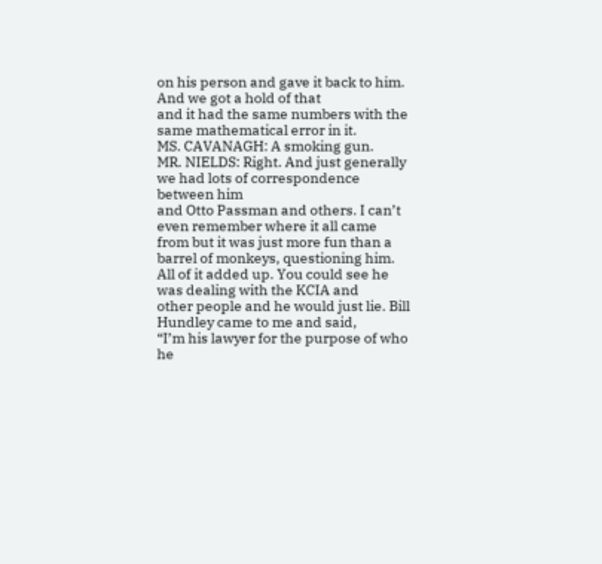on his person and gave it back to him. And we got a hold of that
and it had the same numbers with the same mathematical error in it.
MS. CAVANAGH: A smoking gun.
MR. NIELDS: Right. And just generally we had lots of correspondence between him
and Otto Passman and others. I can’t even remember where it all came
from but it was just more fun than a barrel of monkeys, questioning him.
All of it added up. You could see he was dealing with the KCIA and
other people and he would just lie. Bill Hundley came to me and said,
“I’m his lawyer for the purpose of who he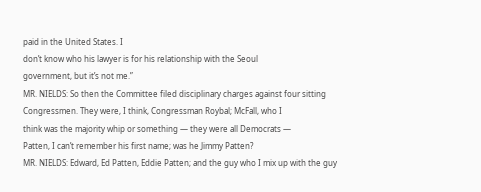paid in the United States. I
don’t know who his lawyer is for his relationship with the Seoul
government, but it’s not me.”
MR. NIELDS: So then the Committee filed disciplinary charges against four sitting
Congressmen. They were, I think, Congressman Roybal; McFall, who I
think was the majority whip or something — they were all Democrats —
Patten, I can’t remember his first name; was he Jimmy Patten?
MR. NIELDS: Edward, Ed Patten, Eddie Patten; and the guy who I mix up with the guy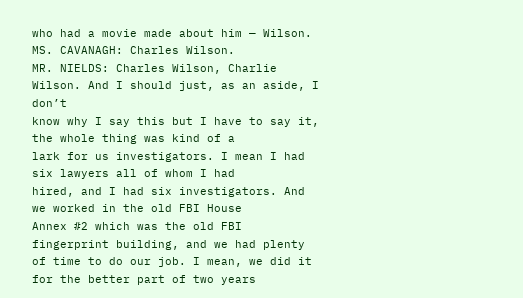who had a movie made about him — Wilson.
MS. CAVANAGH: Charles Wilson.
MR. NIELDS: Charles Wilson, Charlie Wilson. And I should just, as an aside, I don’t
know why I say this but I have to say it, the whole thing was kind of a
lark for us investigators. I mean I had six lawyers all of whom I had
hired, and I had six investigators. And we worked in the old FBI House
Annex #2 which was the old FBI fingerprint building, and we had plenty
of time to do our job. I mean, we did it for the better part of two years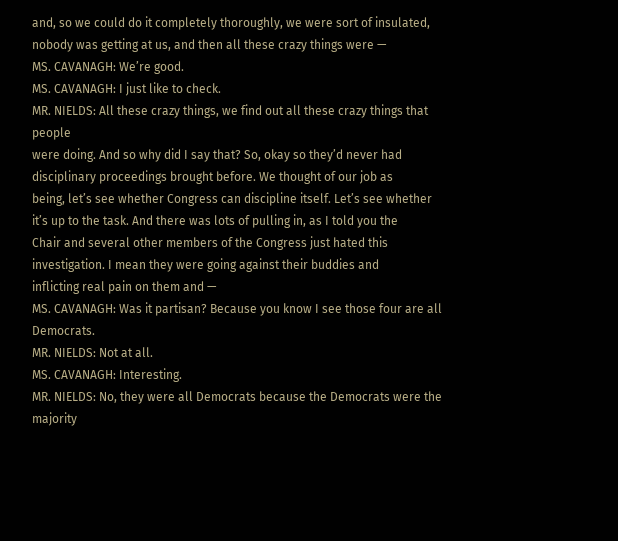and, so we could do it completely thoroughly, we were sort of insulated,
nobody was getting at us, and then all these crazy things were —
MS. CAVANAGH: We’re good.
MS. CAVANAGH: I just like to check.
MR. NIELDS: All these crazy things, we find out all these crazy things that people
were doing. And so why did I say that? So, okay so they’d never had
disciplinary proceedings brought before. We thought of our job as
being, let’s see whether Congress can discipline itself. Let’s see whether
it’s up to the task. And there was lots of pulling in, as I told you the
Chair and several other members of the Congress just hated this
investigation. I mean they were going against their buddies and
inflicting real pain on them and —
MS. CAVANAGH: Was it partisan? Because you know I see those four are all Democrats.
MR. NIELDS: Not at all.
MS. CAVANAGH: Interesting.
MR. NIELDS: No, they were all Democrats because the Democrats were the majority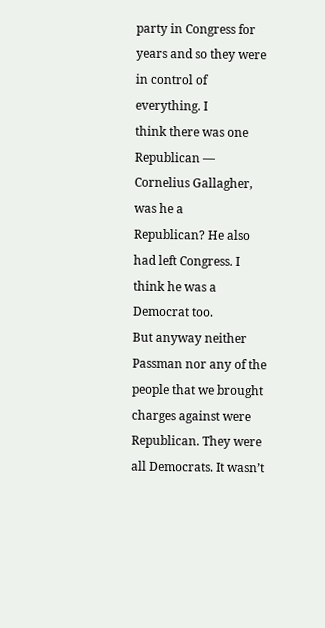party in Congress for years and so they were in control of everything. I
think there was one Republican — Cornelius Gallagher, was he a
Republican? He also had left Congress. I think he was a Democrat too.
But anyway neither Passman nor any of the people that we brought
charges against were Republican. They were all Democrats. It wasn’t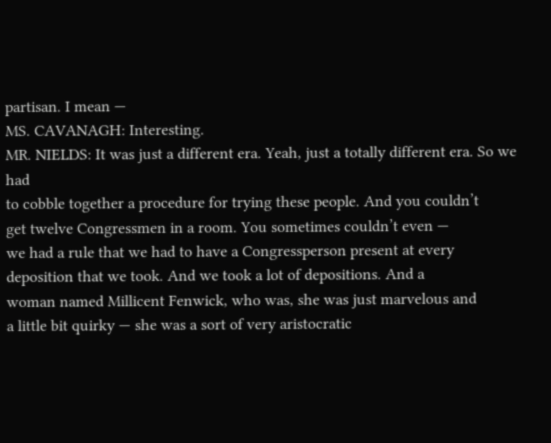partisan. I mean —
MS. CAVANAGH: Interesting.
MR. NIELDS: It was just a different era. Yeah, just a totally different era. So we had
to cobble together a procedure for trying these people. And you couldn’t
get twelve Congressmen in a room. You sometimes couldn’t even —
we had a rule that we had to have a Congressperson present at every
deposition that we took. And we took a lot of depositions. And a
woman named Millicent Fenwick, who was, she was just marvelous and
a little bit quirky — she was a sort of very aristocratic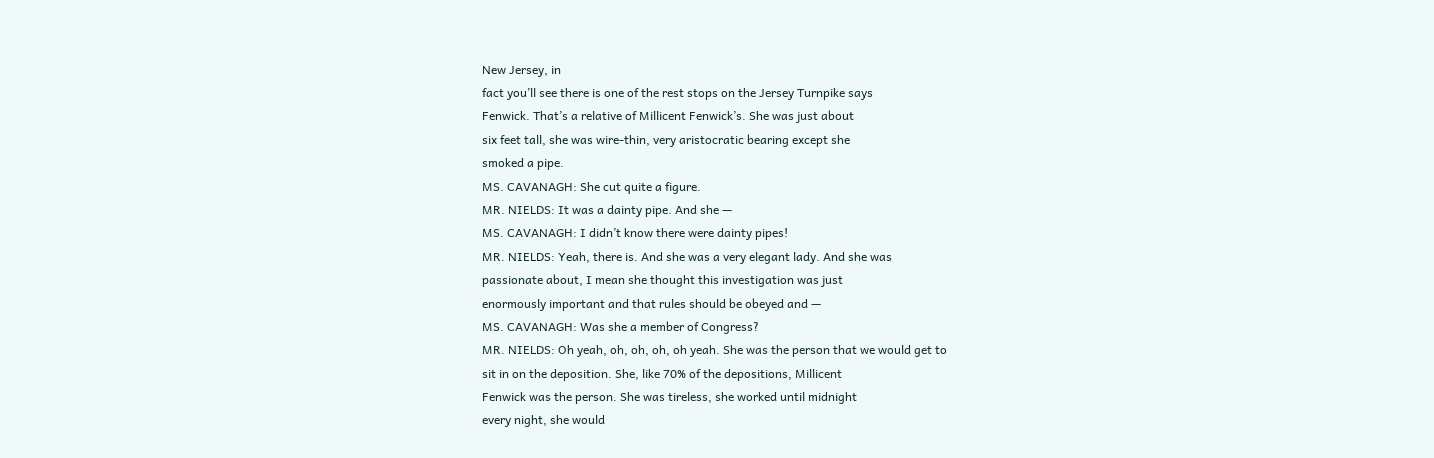New Jersey, in
fact you’ll see there is one of the rest stops on the Jersey Turnpike says
Fenwick. That’s a relative of Millicent Fenwick’s. She was just about
six feet tall, she was wire-thin, very aristocratic bearing except she
smoked a pipe.
MS. CAVANAGH: She cut quite a figure.
MR. NIELDS: It was a dainty pipe. And she —
MS. CAVANAGH: I didn’t know there were dainty pipes!
MR. NIELDS: Yeah, there is. And she was a very elegant lady. And she was
passionate about, I mean she thought this investigation was just
enormously important and that rules should be obeyed and —
MS. CAVANAGH: Was she a member of Congress?
MR. NIELDS: Oh yeah, oh, oh, oh, oh yeah. She was the person that we would get to
sit in on the deposition. She, like 70% of the depositions, Millicent
Fenwick was the person. She was tireless, she worked until midnight
every night, she would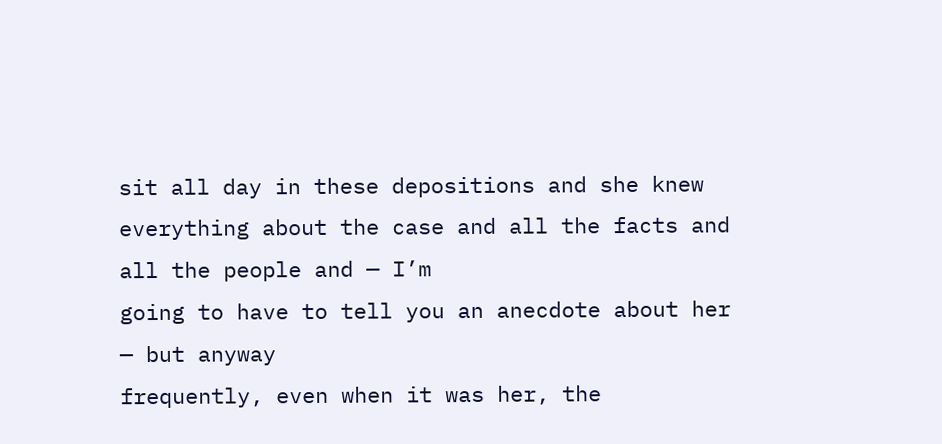sit all day in these depositions and she knew
everything about the case and all the facts and all the people and — I’m
going to have to tell you an anecdote about her — but anyway
frequently, even when it was her, the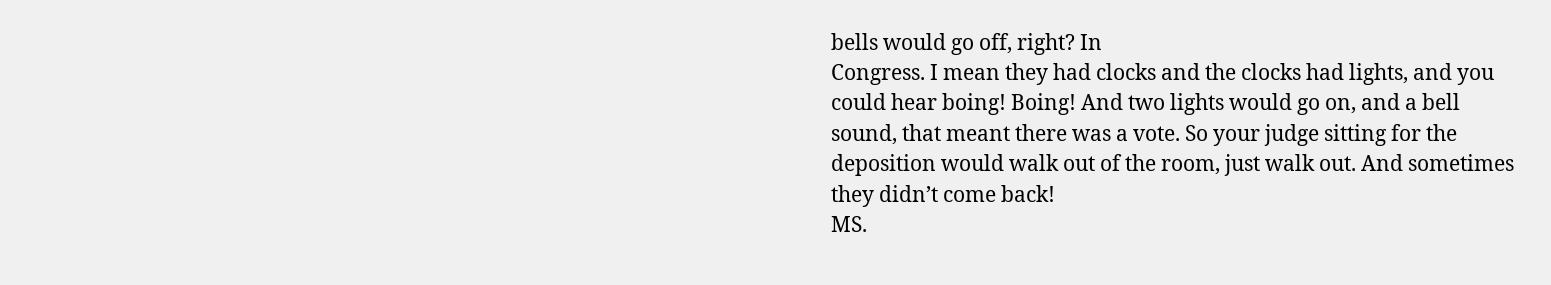bells would go off, right? In
Congress. I mean they had clocks and the clocks had lights, and you
could hear boing! Boing! And two lights would go on, and a bell
sound, that meant there was a vote. So your judge sitting for the
deposition would walk out of the room, just walk out. And sometimes
they didn’t come back!
MS.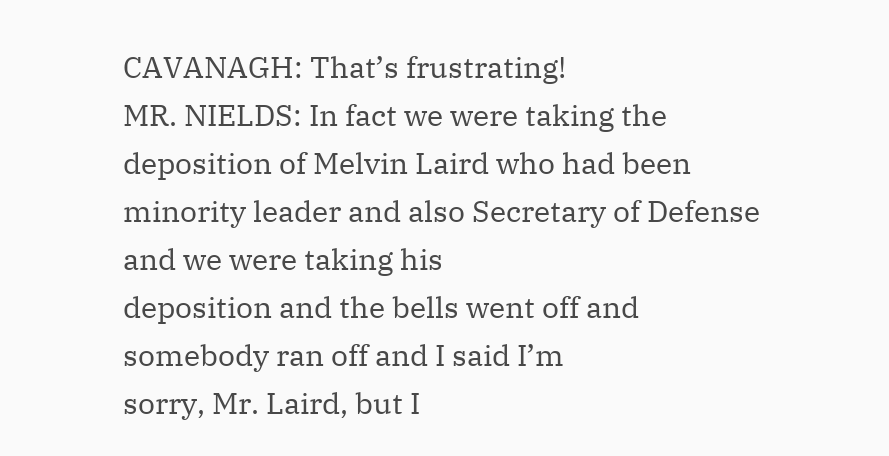CAVANAGH: That’s frustrating!
MR. NIELDS: In fact we were taking the deposition of Melvin Laird who had been
minority leader and also Secretary of Defense and we were taking his
deposition and the bells went off and somebody ran off and I said I’m
sorry, Mr. Laird, but I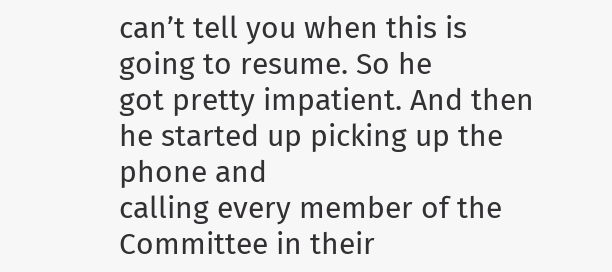can’t tell you when this is going to resume. So he
got pretty impatient. And then he started up picking up the phone and
calling every member of the Committee in their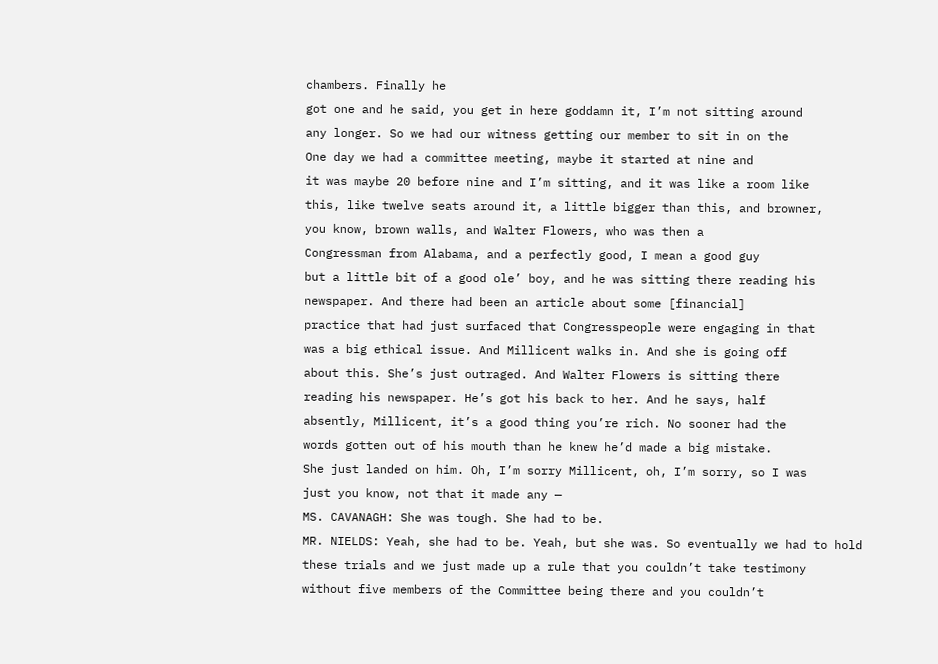chambers. Finally he
got one and he said, you get in here goddamn it, I’m not sitting around
any longer. So we had our witness getting our member to sit in on the
One day we had a committee meeting, maybe it started at nine and
it was maybe 20 before nine and I’m sitting, and it was like a room like
this, like twelve seats around it, a little bigger than this, and browner,
you know, brown walls, and Walter Flowers, who was then a
Congressman from Alabama, and a perfectly good, I mean a good guy
but a little bit of a good ole’ boy, and he was sitting there reading his
newspaper. And there had been an article about some [financial]
practice that had just surfaced that Congresspeople were engaging in that
was a big ethical issue. And Millicent walks in. And she is going off
about this. She’s just outraged. And Walter Flowers is sitting there
reading his newspaper. He’s got his back to her. And he says, half
absently, Millicent, it’s a good thing you’re rich. No sooner had the
words gotten out of his mouth than he knew he’d made a big mistake.
She just landed on him. Oh, I’m sorry Millicent, oh, I’m sorry, so I was
just you know, not that it made any —
MS. CAVANAGH: She was tough. She had to be.
MR. NIELDS: Yeah, she had to be. Yeah, but she was. So eventually we had to hold
these trials and we just made up a rule that you couldn’t take testimony
without five members of the Committee being there and you couldn’t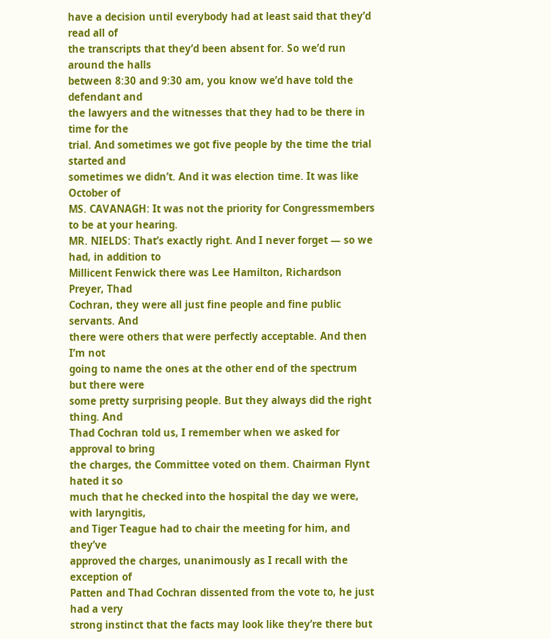have a decision until everybody had at least said that they’d read all of
the transcripts that they’d been absent for. So we’d run around the halls
between 8:30 and 9:30 am, you know we’d have told the defendant and
the lawyers and the witnesses that they had to be there in time for the
trial. And sometimes we got five people by the time the trial started and
sometimes we didn’t. And it was election time. It was like October of
MS. CAVANAGH: It was not the priority for Congressmembers to be at your hearing.
MR. NIELDS: That’s exactly right. And I never forget — so we had, in addition to
Millicent Fenwick there was Lee Hamilton, Richardson Preyer, Thad
Cochran, they were all just fine people and fine public servants. And
there were others that were perfectly acceptable. And then I’m not
going to name the ones at the other end of the spectrum but there were
some pretty surprising people. But they always did the right thing. And
Thad Cochran told us, I remember when we asked for approval to bring
the charges, the Committee voted on them. Chairman Flynt hated it so
much that he checked into the hospital the day we were, with laryngitis,
and Tiger Teague had to chair the meeting for him, and they’ve
approved the charges, unanimously as I recall with the exception of
Patten and Thad Cochran dissented from the vote to, he just had a very
strong instinct that the facts may look like they’re there but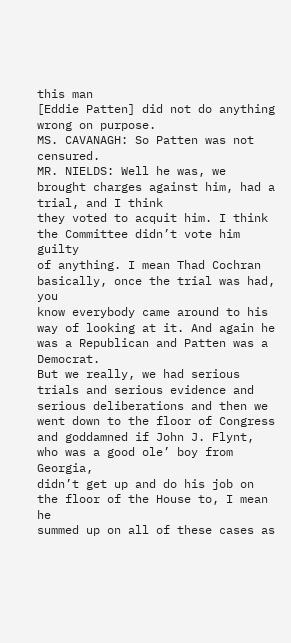this man
[Eddie Patten] did not do anything wrong on purpose.
MS. CAVANAGH: So Patten was not censured.
MR. NIELDS: Well he was, we brought charges against him, had a trial, and I think
they voted to acquit him. I think the Committee didn’t vote him guilty
of anything. I mean Thad Cochran basically, once the trial was had, you
know everybody came around to his way of looking at it. And again he
was a Republican and Patten was a Democrat.
But we really, we had serious trials and serious evidence and
serious deliberations and then we went down to the floor of Congress
and goddamned if John J. Flynt, who was a good ole’ boy from Georgia,
didn’t get up and do his job on the floor of the House to, I mean he
summed up on all of these cases as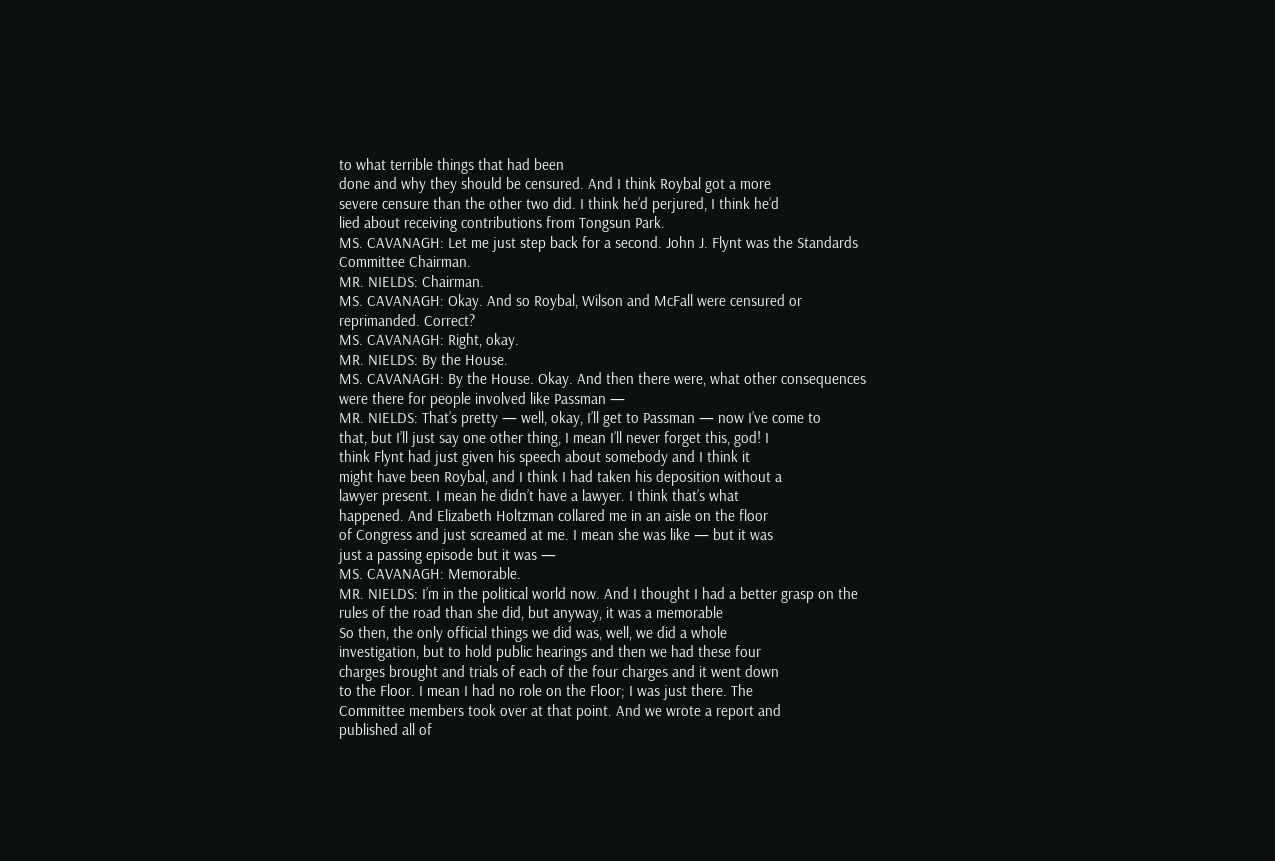to what terrible things that had been
done and why they should be censured. And I think Roybal got a more
severe censure than the other two did. I think he’d perjured, I think he’d
lied about receiving contributions from Tongsun Park.
MS. CAVANAGH: Let me just step back for a second. John J. Flynt was the Standards
Committee Chairman.
MR. NIELDS: Chairman.
MS. CAVANAGH: Okay. And so Roybal, Wilson and McFall were censured or
reprimanded. Correct?
MS. CAVANAGH: Right, okay.
MR. NIELDS: By the House.
MS. CAVANAGH: By the House. Okay. And then there were, what other consequences
were there for people involved like Passman —
MR. NIELDS: That’s pretty — well, okay, I’ll get to Passman — now I’ve come to
that, but I’ll just say one other thing, I mean I’ll never forget this, god! I
think Flynt had just given his speech about somebody and I think it
might have been Roybal, and I think I had taken his deposition without a
lawyer present. I mean he didn’t have a lawyer. I think that’s what
happened. And Elizabeth Holtzman collared me in an aisle on the floor
of Congress and just screamed at me. I mean she was like — but it was
just a passing episode but it was —
MS. CAVANAGH: Memorable.
MR. NIELDS: I’m in the political world now. And I thought I had a better grasp on the
rules of the road than she did, but anyway, it was a memorable
So then, the only official things we did was, well, we did a whole
investigation, but to hold public hearings and then we had these four
charges brought and trials of each of the four charges and it went down
to the Floor. I mean I had no role on the Floor; I was just there. The
Committee members took over at that point. And we wrote a report and
published all of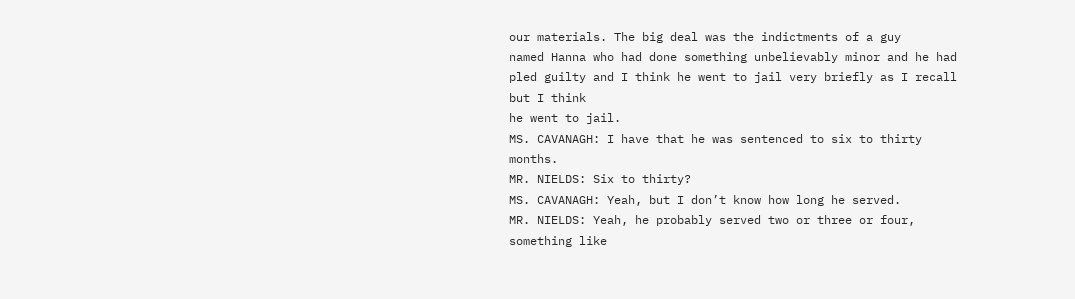our materials. The big deal was the indictments of a guy
named Hanna who had done something unbelievably minor and he had
pled guilty and I think he went to jail very briefly as I recall but I think
he went to jail.
MS. CAVANAGH: I have that he was sentenced to six to thirty months.
MR. NIELDS: Six to thirty?
MS. CAVANAGH: Yeah, but I don’t know how long he served.
MR. NIELDS: Yeah, he probably served two or three or four, something like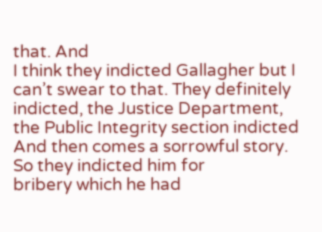that. And
I think they indicted Gallagher but I can’t swear to that. They definitely
indicted, the Justice Department, the Public Integrity section indicted
And then comes a sorrowful story. So they indicted him for
bribery which he had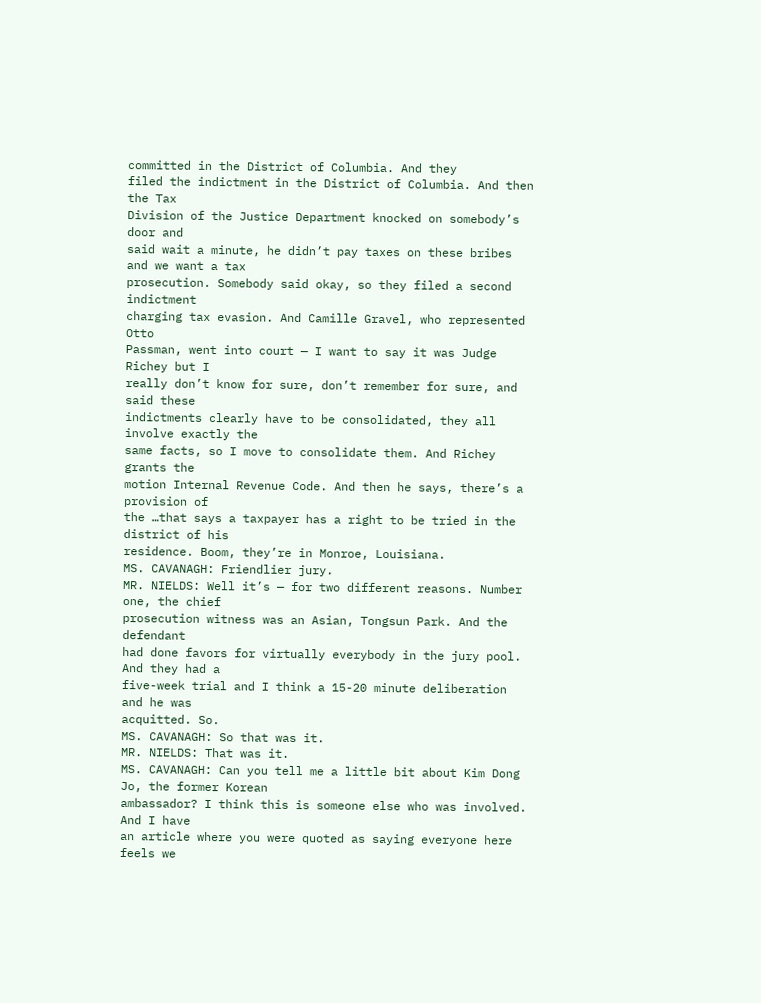committed in the District of Columbia. And they
filed the indictment in the District of Columbia. And then the Tax
Division of the Justice Department knocked on somebody’s door and
said wait a minute, he didn’t pay taxes on these bribes and we want a tax
prosecution. Somebody said okay, so they filed a second indictment
charging tax evasion. And Camille Gravel, who represented Otto
Passman, went into court — I want to say it was Judge Richey but I
really don’t know for sure, don’t remember for sure, and said these
indictments clearly have to be consolidated, they all involve exactly the
same facts, so I move to consolidate them. And Richey grants the
motion Internal Revenue Code. And then he says, there’s a provision of
the …that says a taxpayer has a right to be tried in the district of his
residence. Boom, they’re in Monroe, Louisiana.
MS. CAVANAGH: Friendlier jury.
MR. NIELDS: Well it’s — for two different reasons. Number one, the chief
prosecution witness was an Asian, Tongsun Park. And the defendant
had done favors for virtually everybody in the jury pool. And they had a
five-week trial and I think a 15-20 minute deliberation and he was
acquitted. So.
MS. CAVANAGH: So that was it.
MR. NIELDS: That was it.
MS. CAVANAGH: Can you tell me a little bit about Kim Dong Jo, the former Korean
ambassador? I think this is someone else who was involved. And I have
an article where you were quoted as saying everyone here feels we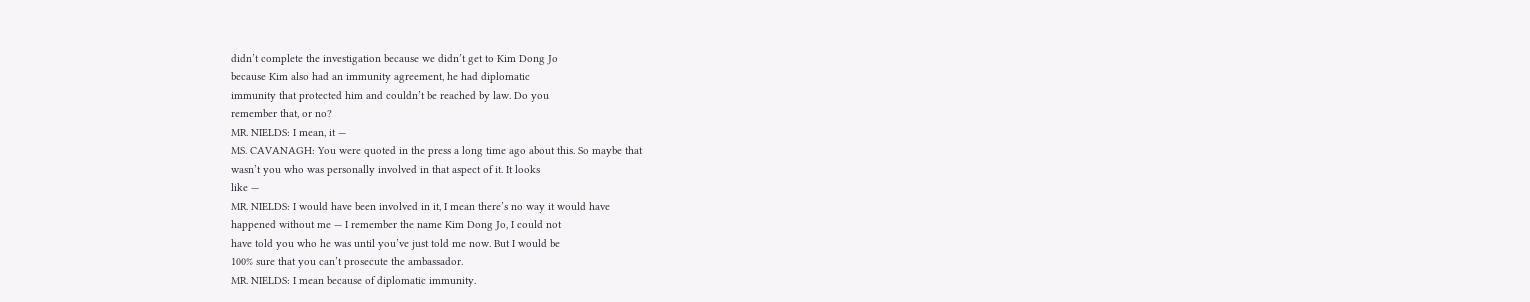didn’t complete the investigation because we didn’t get to Kim Dong Jo
because Kim also had an immunity agreement, he had diplomatic
immunity that protected him and couldn’t be reached by law. Do you
remember that, or no?
MR. NIELDS: I mean, it —
MS. CAVANAGH: You were quoted in the press a long time ago about this. So maybe that
wasn’t you who was personally involved in that aspect of it. It looks
like —
MR. NIELDS: I would have been involved in it, I mean there’s no way it would have
happened without me — I remember the name Kim Dong Jo, I could not
have told you who he was until you’ve just told me now. But I would be
100% sure that you can’t prosecute the ambassador.
MR. NIELDS: I mean because of diplomatic immunity.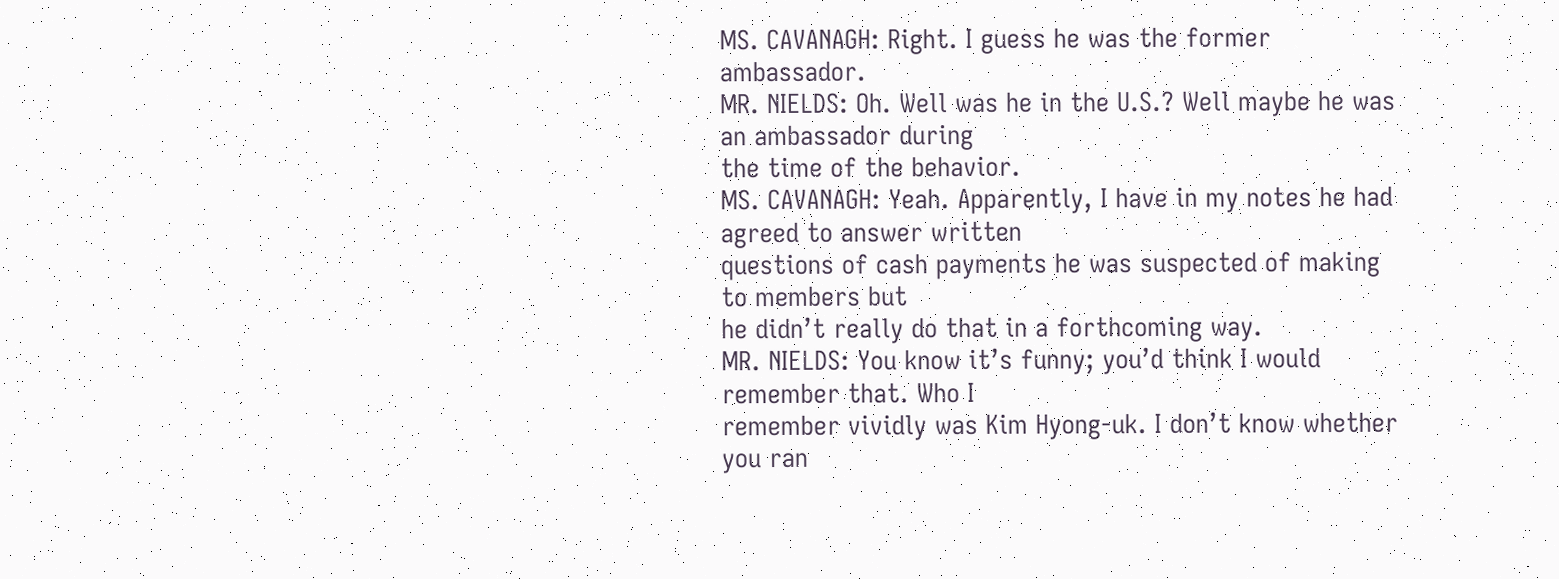MS. CAVANAGH: Right. I guess he was the former ambassador.
MR. NIELDS: Oh. Well was he in the U.S.? Well maybe he was an ambassador during
the time of the behavior.
MS. CAVANAGH: Yeah. Apparently, I have in my notes he had agreed to answer written
questions of cash payments he was suspected of making to members but
he didn’t really do that in a forthcoming way.
MR. NIELDS: You know it’s funny; you’d think I would remember that. Who I
remember vividly was Kim Hyong-uk. I don’t know whether you ran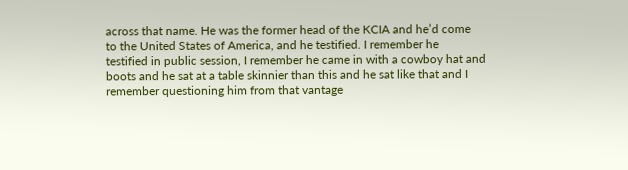across that name. He was the former head of the KCIA and he’d come
to the United States of America, and he testified. I remember he
testified in public session, I remember he came in with a cowboy hat and
boots and he sat at a table skinnier than this and he sat like that and I
remember questioning him from that vantage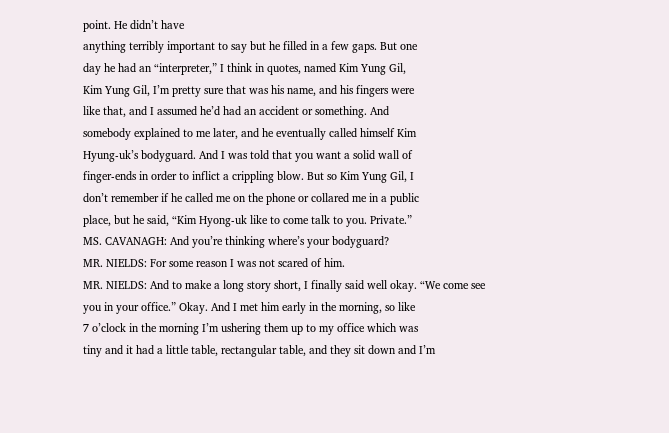point. He didn’t have
anything terribly important to say but he filled in a few gaps. But one
day he had an “interpreter,” I think in quotes, named Kim Yung Gil,
Kim Yung Gil, I’m pretty sure that was his name, and his fingers were
like that, and I assumed he’d had an accident or something. And
somebody explained to me later, and he eventually called himself Kim
Hyung-uk’s bodyguard. And I was told that you want a solid wall of
finger-ends in order to inflict a crippling blow. But so Kim Yung Gil, I
don’t remember if he called me on the phone or collared me in a public
place, but he said, “Kim Hyong-uk like to come talk to you. Private.”
MS. CAVANAGH: And you’re thinking where’s your bodyguard?
MR. NIELDS: For some reason I was not scared of him.
MR. NIELDS: And to make a long story short, I finally said well okay. “We come see
you in your office.” Okay. And I met him early in the morning, so like
7 o’clock in the morning I’m ushering them up to my office which was
tiny and it had a little table, rectangular table, and they sit down and I’m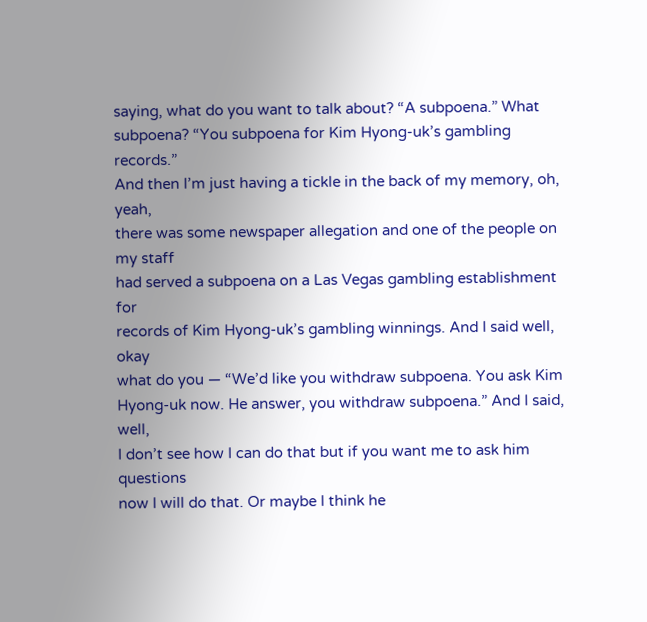saying, what do you want to talk about? “A subpoena.” What
subpoena? “You subpoena for Kim Hyong-uk’s gambling records.”
And then I’m just having a tickle in the back of my memory, oh, yeah,
there was some newspaper allegation and one of the people on my staff
had served a subpoena on a Las Vegas gambling establishment for
records of Kim Hyong-uk’s gambling winnings. And I said well, okay
what do you — “We’d like you withdraw subpoena. You ask Kim
Hyong-uk now. He answer, you withdraw subpoena.” And I said, well,
I don’t see how I can do that but if you want me to ask him questions
now I will do that. Or maybe I think he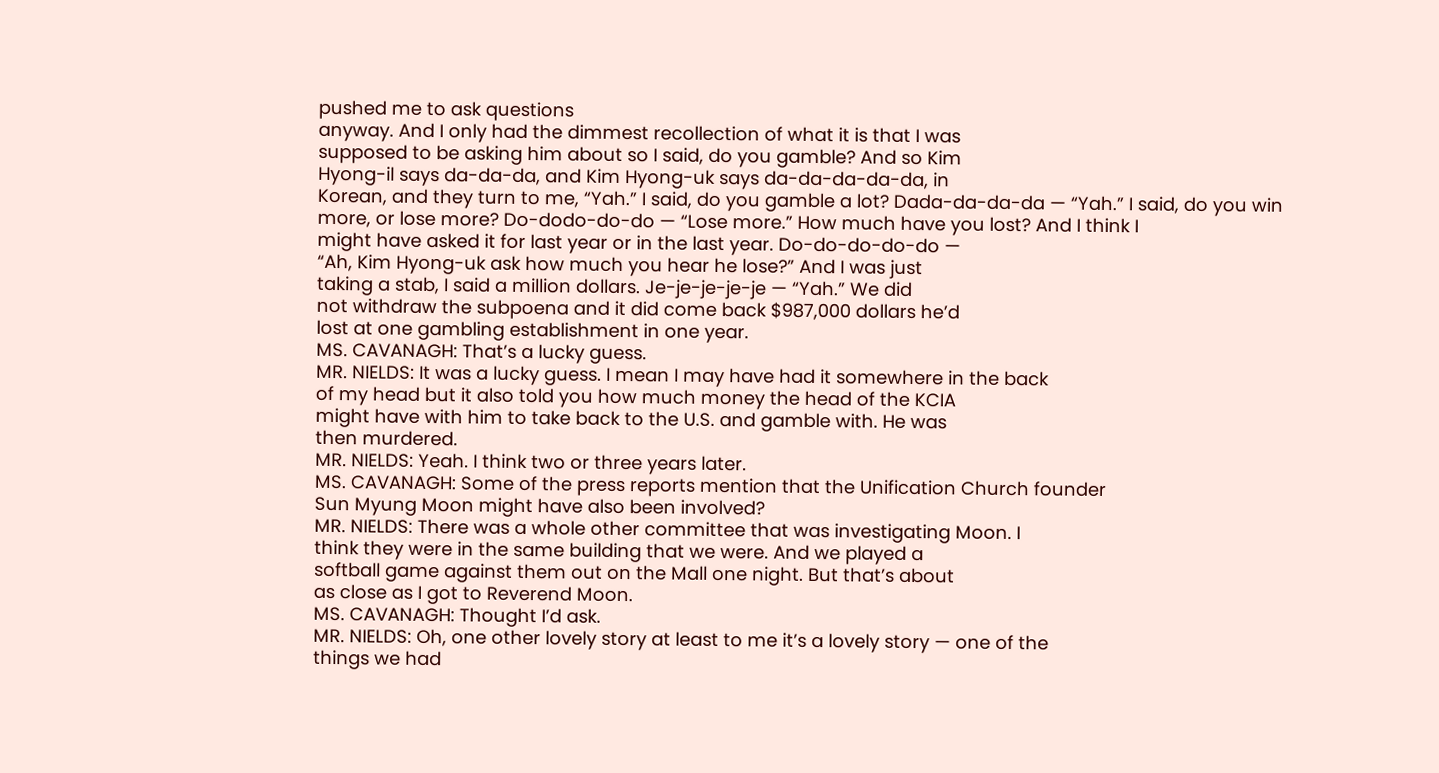pushed me to ask questions
anyway. And I only had the dimmest recollection of what it is that I was
supposed to be asking him about so I said, do you gamble? And so Kim
Hyong-il says da-da-da, and Kim Hyong-uk says da-da-da-da-da, in
Korean, and they turn to me, “Yah.” I said, do you gamble a lot? Dada-da-da-da — “Yah.” I said, do you win more, or lose more? Do-dodo-do-do — “Lose more.” How much have you lost? And I think I
might have asked it for last year or in the last year. Do-do-do-do-do —
“Ah, Kim Hyong-uk ask how much you hear he lose?” And I was just
taking a stab, I said a million dollars. Je-je-je-je-je — “Yah.” We did
not withdraw the subpoena and it did come back $987,000 dollars he’d
lost at one gambling establishment in one year.
MS. CAVANAGH: That’s a lucky guess.
MR. NIELDS: It was a lucky guess. I mean I may have had it somewhere in the back
of my head but it also told you how much money the head of the KCIA
might have with him to take back to the U.S. and gamble with. He was
then murdered.
MR. NIELDS: Yeah. I think two or three years later.
MS. CAVANAGH: Some of the press reports mention that the Unification Church founder
Sun Myung Moon might have also been involved?
MR. NIELDS: There was a whole other committee that was investigating Moon. I
think they were in the same building that we were. And we played a
softball game against them out on the Mall one night. But that’s about
as close as I got to Reverend Moon.
MS. CAVANAGH: Thought I’d ask.
MR. NIELDS: Oh, one other lovely story at least to me it’s a lovely story — one of the
things we had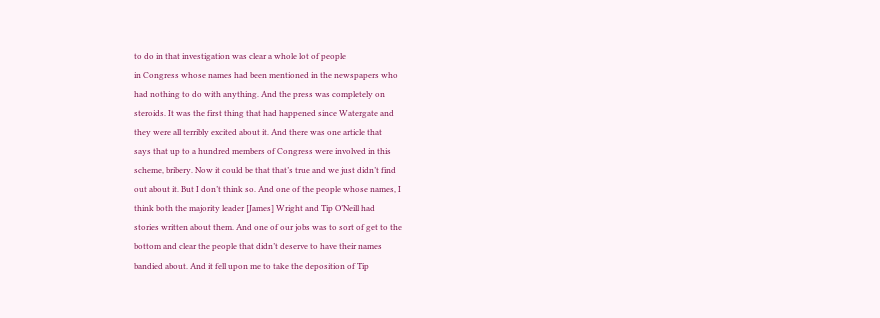to do in that investigation was clear a whole lot of people
in Congress whose names had been mentioned in the newspapers who
had nothing to do with anything. And the press was completely on
steroids. It was the first thing that had happened since Watergate and
they were all terribly excited about it. And there was one article that
says that up to a hundred members of Congress were involved in this
scheme, bribery. Now it could be that that’s true and we just didn’t find
out about it. But I don’t think so. And one of the people whose names, I
think both the majority leader [James] Wright and Tip O’Neill had
stories written about them. And one of our jobs was to sort of get to the
bottom and clear the people that didn’t deserve to have their names
bandied about. And it fell upon me to take the deposition of Tip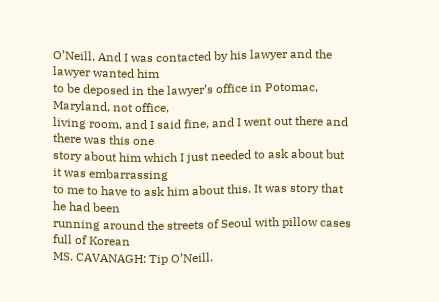O’Neill. And I was contacted by his lawyer and the lawyer wanted him
to be deposed in the lawyer’s office in Potomac, Maryland, not office,
living room, and I said fine, and I went out there and there was this one
story about him which I just needed to ask about but it was embarrassing
to me to have to ask him about this. It was story that he had been
running around the streets of Seoul with pillow cases full of Korean
MS. CAVANAGH: Tip O’Neill.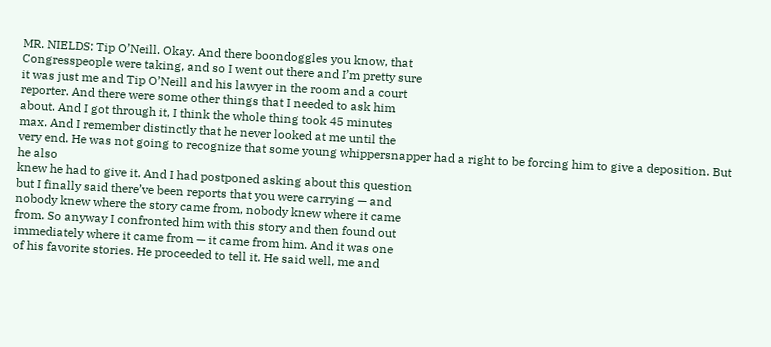MR. NIELDS: Tip O’Neill. Okay. And there boondoggles you know, that
Congresspeople were taking, and so I went out there and I’m pretty sure
it was just me and Tip O’Neill and his lawyer in the room and a court
reporter. And there were some other things that I needed to ask him
about. And I got through it, I think the whole thing took 45 minutes
max. And I remember distinctly that he never looked at me until the
very end. He was not going to recognize that some young whippersnapper had a right to be forcing him to give a deposition. But he also
knew he had to give it. And I had postponed asking about this question
but I finally said there’ve been reports that you were carrying — and
nobody knew where the story came from, nobody knew where it came
from. So anyway I confronted him with this story and then found out
immediately where it came from — it came from him. And it was one
of his favorite stories. He proceeded to tell it. He said well, me and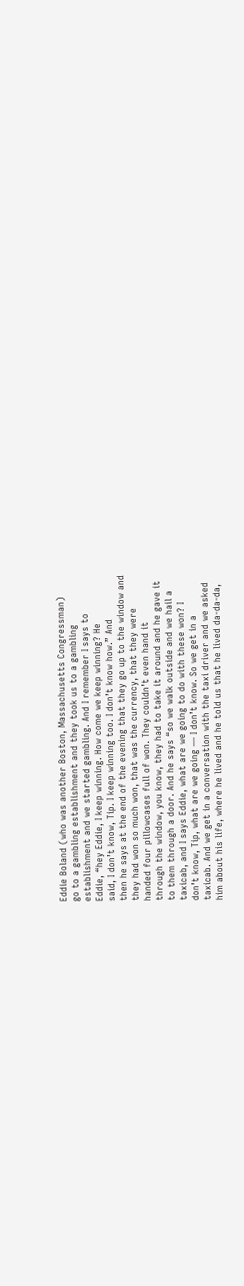Eddie Boland (who was another Boston, Massachusetts Congressman)
go to a gambling establishment and they took us to a gambling
establishment and we started gambling. And I remember I says to
Eddie, “hey Eddie, I keep winning. How come we keep winning? He
said, I don’t know, Tip. I keep winning too. I don’t know how.” And
then he says at the end of the evening that they go up to the window and
they had won so much won, that was the currency, that they were
handed four pillowcases full of won. They couldn’t even hand it
through the window, you know, they had to take it around and he gave it
to them through a door. And he says “so we walk outside and we hail a
taxicab, and I says Eddie, what are we going to do with these won? I
don’t know, Tip, what are we going — I don’t know. So we get in a
taxicab. And we get in a conversation with the taxi driver and we asked
him about his life, where he lived and he told us that he lived da-da-da,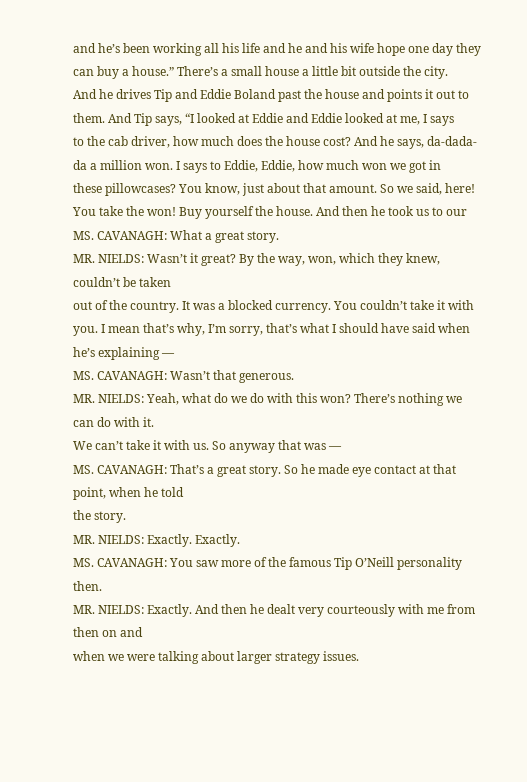and he’s been working all his life and he and his wife hope one day they
can buy a house.” There’s a small house a little bit outside the city.
And he drives Tip and Eddie Boland past the house and points it out to
them. And Tip says, “I looked at Eddie and Eddie looked at me, I says
to the cab driver, how much does the house cost? And he says, da-dada-da a million won. I says to Eddie, Eddie, how much won we got in
these pillowcases? You know, just about that amount. So we said, here!
You take the won! Buy yourself the house. And then he took us to our
MS. CAVANAGH: What a great story.
MR. NIELDS: Wasn’t it great? By the way, won, which they knew, couldn’t be taken
out of the country. It was a blocked currency. You couldn’t take it with
you. I mean that’s why, I’m sorry, that’s what I should have said when
he’s explaining —
MS. CAVANAGH: Wasn’t that generous.
MR. NIELDS: Yeah, what do we do with this won? There’s nothing we can do with it.
We can’t take it with us. So anyway that was —
MS. CAVANAGH: That’s a great story. So he made eye contact at that point, when he told
the story.
MR. NIELDS: Exactly. Exactly.
MS. CAVANAGH: You saw more of the famous Tip O’Neill personality then.
MR. NIELDS: Exactly. And then he dealt very courteously with me from then on and
when we were talking about larger strategy issues.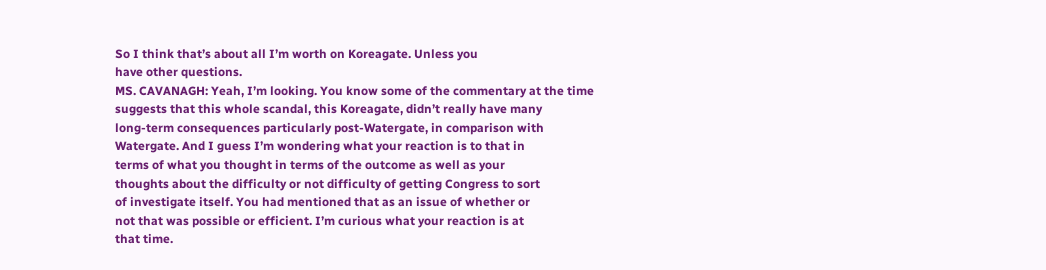So I think that’s about all I’m worth on Koreagate. Unless you
have other questions.
MS. CAVANAGH: Yeah, I’m looking. You know some of the commentary at the time
suggests that this whole scandal, this Koreagate, didn’t really have many
long-term consequences particularly post-Watergate, in comparison with
Watergate. And I guess I’m wondering what your reaction is to that in
terms of what you thought in terms of the outcome as well as your
thoughts about the difficulty or not difficulty of getting Congress to sort
of investigate itself. You had mentioned that as an issue of whether or
not that was possible or efficient. I’m curious what your reaction is at
that time.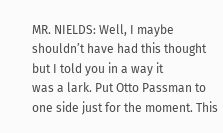MR. NIELDS: Well, I maybe shouldn’t have had this thought but I told you in a way it
was a lark. Put Otto Passman to one side just for the moment. This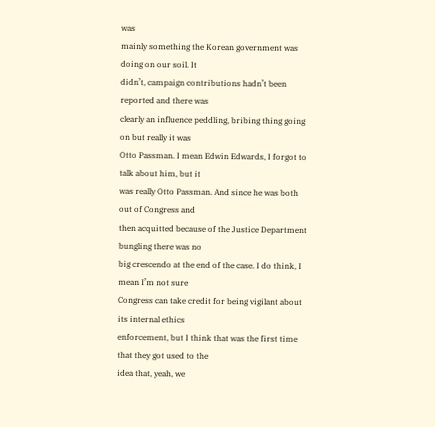was
mainly something the Korean government was doing on our soil. It
didn’t, campaign contributions hadn’t been reported and there was
clearly an influence peddling, bribing thing going on but really it was
Otto Passman. I mean Edwin Edwards, I forgot to talk about him, but it
was really Otto Passman. And since he was both out of Congress and
then acquitted because of the Justice Department bungling there was no
big crescendo at the end of the case. I do think, I mean I’m not sure
Congress can take credit for being vigilant about its internal ethics
enforcement, but I think that was the first time that they got used to the
idea that, yeah, we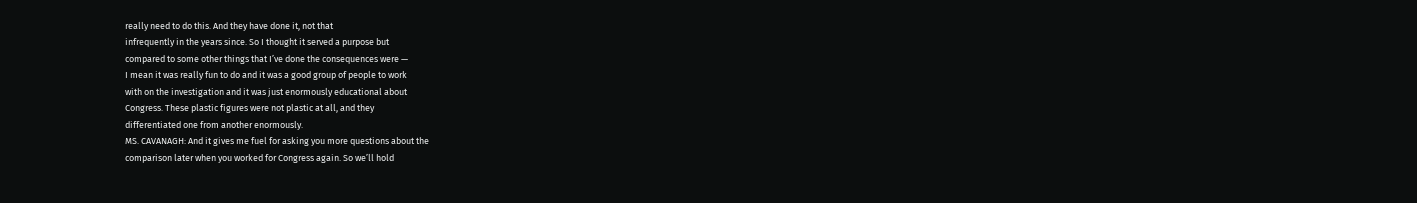really need to do this. And they have done it, not that
infrequently in the years since. So I thought it served a purpose but
compared to some other things that I’ve done the consequences were —
I mean it was really fun to do and it was a good group of people to work
with on the investigation and it was just enormously educational about
Congress. These plastic figures were not plastic at all, and they
differentiated one from another enormously.
MS. CAVANAGH: And it gives me fuel for asking you more questions about the
comparison later when you worked for Congress again. So we’ll hold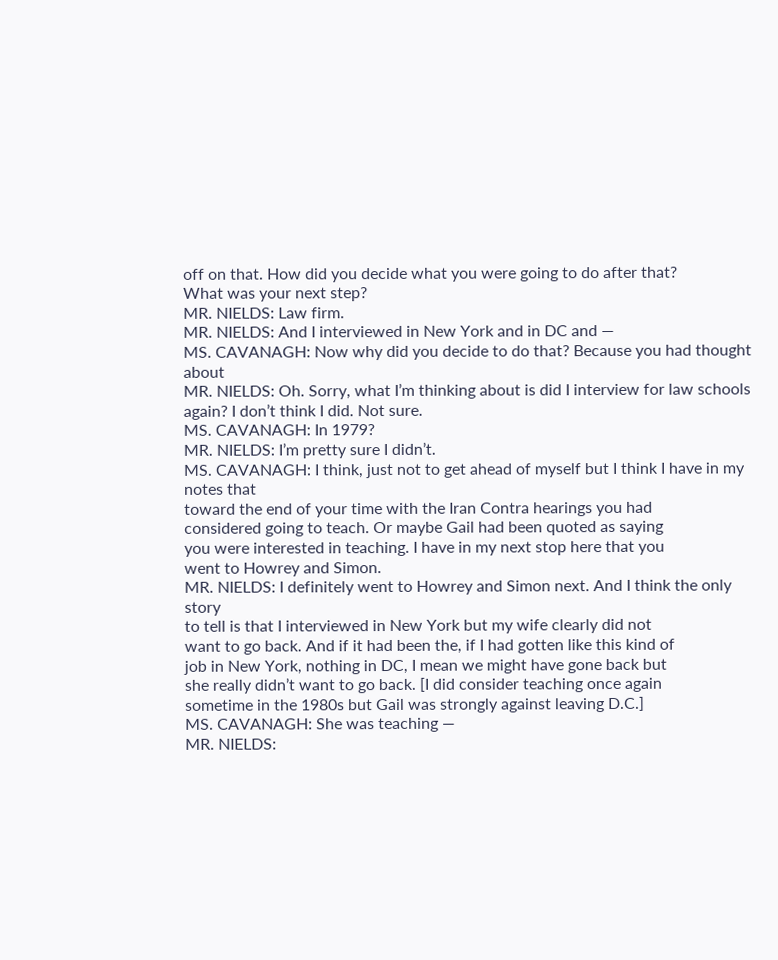off on that. How did you decide what you were going to do after that?
What was your next step?
MR. NIELDS: Law firm.
MR. NIELDS: And I interviewed in New York and in DC and —
MS. CAVANAGH: Now why did you decide to do that? Because you had thought about
MR. NIELDS: Oh. Sorry, what I’m thinking about is did I interview for law schools
again? I don’t think I did. Not sure.
MS. CAVANAGH: In 1979?
MR. NIELDS: I’m pretty sure I didn’t.
MS. CAVANAGH: I think, just not to get ahead of myself but I think I have in my notes that
toward the end of your time with the Iran Contra hearings you had
considered going to teach. Or maybe Gail had been quoted as saying
you were interested in teaching. I have in my next stop here that you
went to Howrey and Simon.
MR. NIELDS: I definitely went to Howrey and Simon next. And I think the only story
to tell is that I interviewed in New York but my wife clearly did not
want to go back. And if it had been the, if I had gotten like this kind of
job in New York, nothing in DC, I mean we might have gone back but
she really didn’t want to go back. [I did consider teaching once again
sometime in the 1980s but Gail was strongly against leaving D.C.]
MS. CAVANAGH: She was teaching —
MR. NIELDS: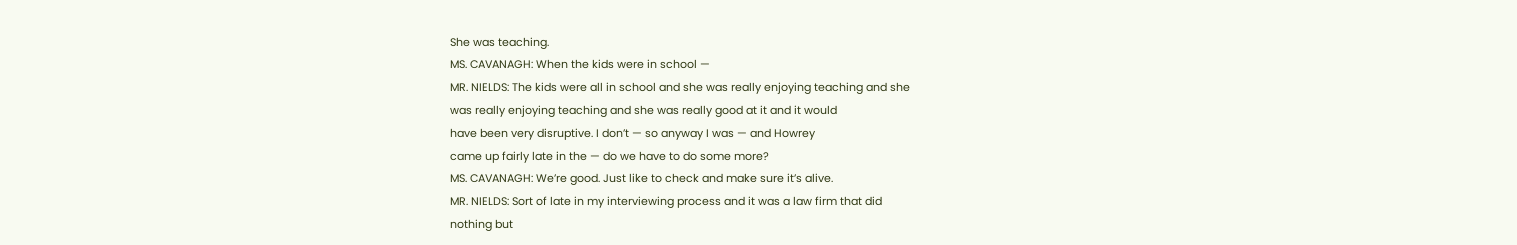She was teaching.
MS. CAVANAGH: When the kids were in school —
MR. NIELDS: The kids were all in school and she was really enjoying teaching and she
was really enjoying teaching and she was really good at it and it would
have been very disruptive. I don’t — so anyway I was — and Howrey
came up fairly late in the — do we have to do some more?
MS. CAVANAGH: We’re good. Just like to check and make sure it’s alive.
MR. NIELDS: Sort of late in my interviewing process and it was a law firm that did
nothing but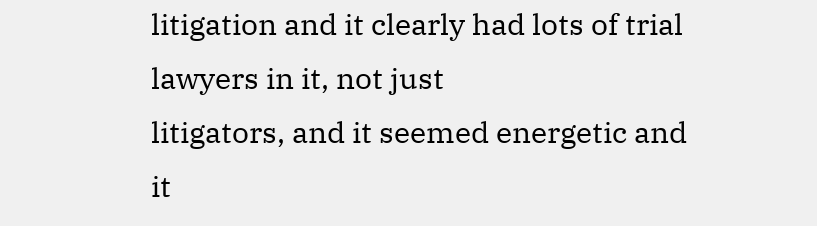litigation and it clearly had lots of trial lawyers in it, not just
litigators, and it seemed energetic and it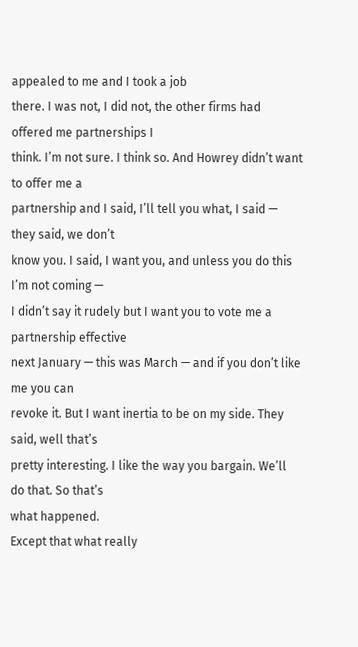appealed to me and I took a job
there. I was not, I did not, the other firms had offered me partnerships I
think. I’m not sure. I think so. And Howrey didn’t want to offer me a
partnership and I said, I’ll tell you what, I said — they said, we don’t
know you. I said, I want you, and unless you do this I’m not coming —
I didn’t say it rudely but I want you to vote me a partnership effective
next January — this was March — and if you don’t like me you can
revoke it. But I want inertia to be on my side. They said, well that’s
pretty interesting. I like the way you bargain. We’ll do that. So that’s
what happened.
Except that what really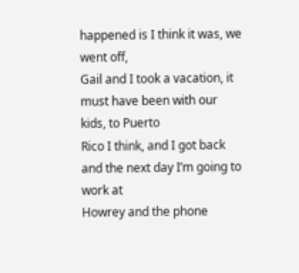happened is I think it was, we went off,
Gail and I took a vacation, it must have been with our kids, to Puerto
Rico I think, and I got back and the next day I’m going to work at
Howrey and the phone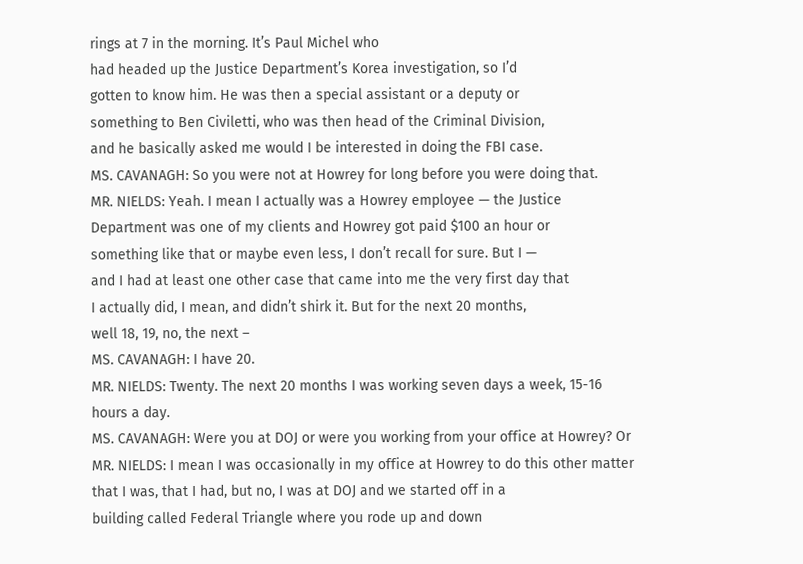rings at 7 in the morning. It’s Paul Michel who
had headed up the Justice Department’s Korea investigation, so I’d
gotten to know him. He was then a special assistant or a deputy or
something to Ben Civiletti, who was then head of the Criminal Division,
and he basically asked me would I be interested in doing the FBI case.
MS. CAVANAGH: So you were not at Howrey for long before you were doing that.
MR. NIELDS: Yeah. I mean I actually was a Howrey employee — the Justice
Department was one of my clients and Howrey got paid $100 an hour or
something like that or maybe even less, I don’t recall for sure. But I —
and I had at least one other case that came into me the very first day that
I actually did, I mean, and didn’t shirk it. But for the next 20 months,
well 18, 19, no, the next –
MS. CAVANAGH: I have 20.
MR. NIELDS: Twenty. The next 20 months I was working seven days a week, 15-16
hours a day.
MS. CAVANAGH: Were you at DOJ or were you working from your office at Howrey? Or
MR. NIELDS: I mean I was occasionally in my office at Howrey to do this other matter
that I was, that I had, but no, I was at DOJ and we started off in a
building called Federal Triangle where you rode up and down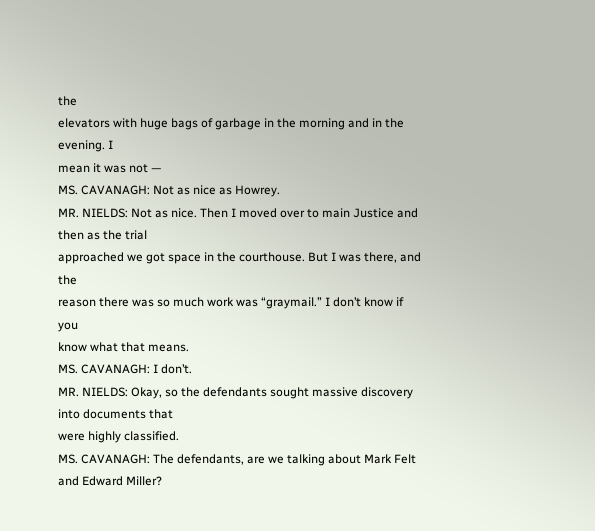the
elevators with huge bags of garbage in the morning and in the evening. I
mean it was not —
MS. CAVANAGH: Not as nice as Howrey.
MR. NIELDS: Not as nice. Then I moved over to main Justice and then as the trial
approached we got space in the courthouse. But I was there, and the
reason there was so much work was “graymail.” I don’t know if you
know what that means.
MS. CAVANAGH: I don’t.
MR. NIELDS: Okay, so the defendants sought massive discovery into documents that
were highly classified.
MS. CAVANAGH: The defendants, are we talking about Mark Felt and Edward Miller?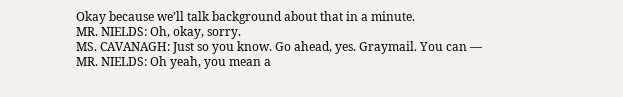Okay because we’ll talk background about that in a minute.
MR. NIELDS: Oh, okay, sorry.
MS. CAVANAGH: Just so you know. Go ahead, yes. Graymail. You can —
MR. NIELDS: Oh yeah, you mean a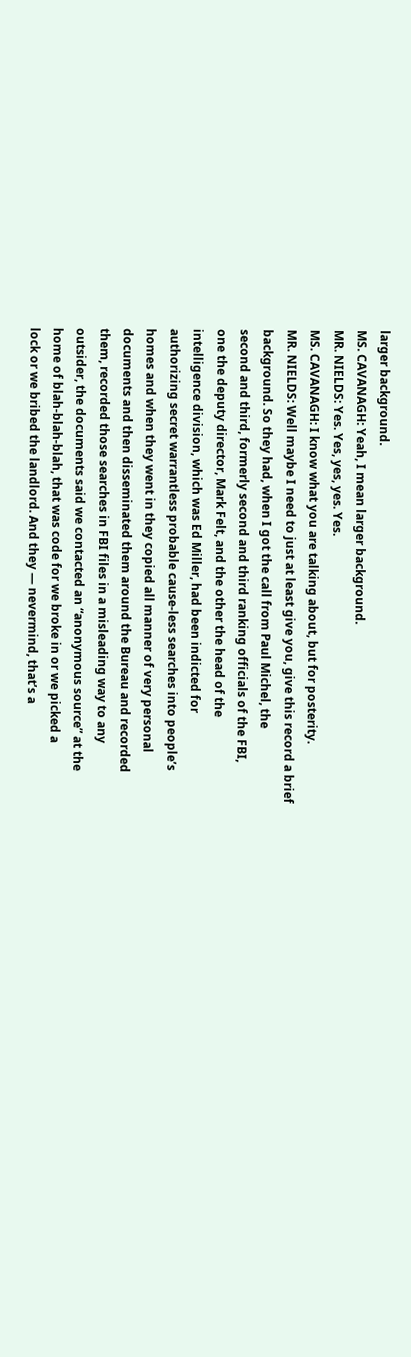larger background.
MS. CAVANAGH: Yeah, I mean larger background.
MR. NIELDS: Yes. Yes, yes, yes. Yes.
MS. CAVANAGH: I know what you are talking about, but for posterity.
MR. NIELDS: Well maybe I need to just at least give you, give this record a brief
background. So they had, when I got the call from Paul Michel, the
second and third, formerly second and third ranking officials of the FBI,
one the deputy director, Mark Felt, and the other the head of the
intelligence division, which was Ed Miller, had been indicted for
authorizing secret warrantless probable cause-less searches into people’s
homes and when they went in they copied all manner of very personal
documents and then disseminated them around the Bureau and recorded
them, recorded those searches in FBI files in a misleading way to any
outsider, the documents said we contacted an “anonymous source” at the
home of blah-blah-blah, that was code for we broke in or we picked a
lock or we bribed the landlord. And they — nevermind, that’s a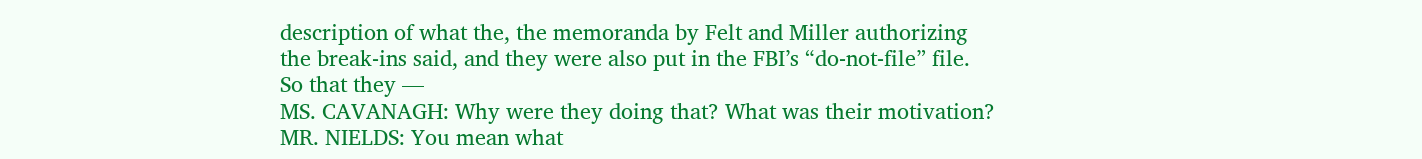description of what the, the memoranda by Felt and Miller authorizing
the break-ins said, and they were also put in the FBI’s “do-not-file” file.
So that they —
MS. CAVANAGH: Why were they doing that? What was their motivation?
MR. NIELDS: You mean what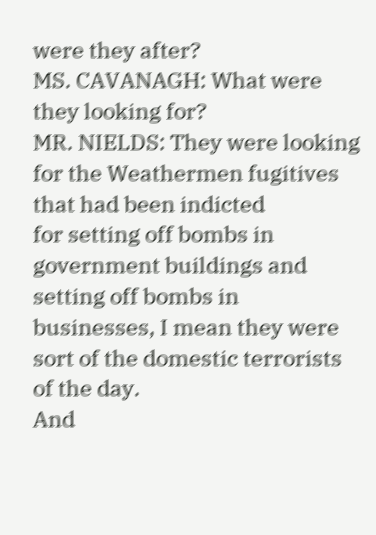were they after?
MS. CAVANAGH: What were they looking for?
MR. NIELDS: They were looking for the Weathermen fugitives that had been indicted
for setting off bombs in government buildings and setting off bombs in
businesses, I mean they were sort of the domestic terrorists of the day.
And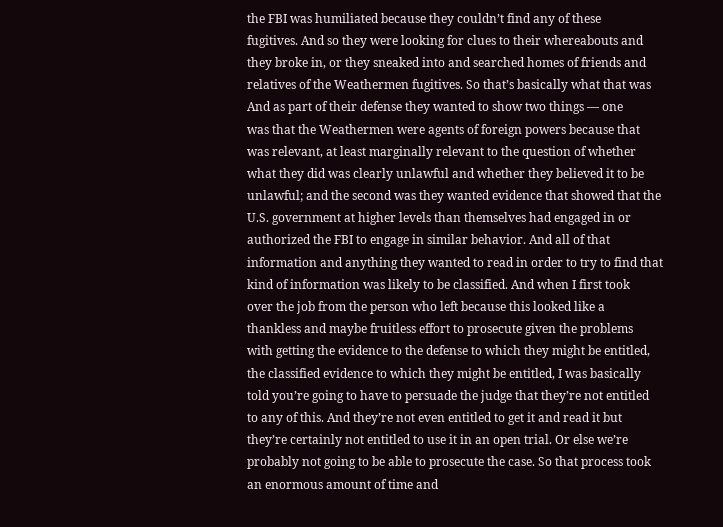the FBI was humiliated because they couldn’t find any of these
fugitives. And so they were looking for clues to their whereabouts and
they broke in, or they sneaked into and searched homes of friends and
relatives of the Weathermen fugitives. So that’s basically what that was
And as part of their defense they wanted to show two things — one
was that the Weathermen were agents of foreign powers because that
was relevant, at least marginally relevant to the question of whether
what they did was clearly unlawful and whether they believed it to be
unlawful; and the second was they wanted evidence that showed that the
U.S. government at higher levels than themselves had engaged in or
authorized the FBI to engage in similar behavior. And all of that
information and anything they wanted to read in order to try to find that
kind of information was likely to be classified. And when I first took
over the job from the person who left because this looked like a
thankless and maybe fruitless effort to prosecute given the problems
with getting the evidence to the defense to which they might be entitled,
the classified evidence to which they might be entitled, I was basically
told you’re going to have to persuade the judge that they’re not entitled
to any of this. And they’re not even entitled to get it and read it but
they’re certainly not entitled to use it in an open trial. Or else we’re
probably not going to be able to prosecute the case. So that process took
an enormous amount of time and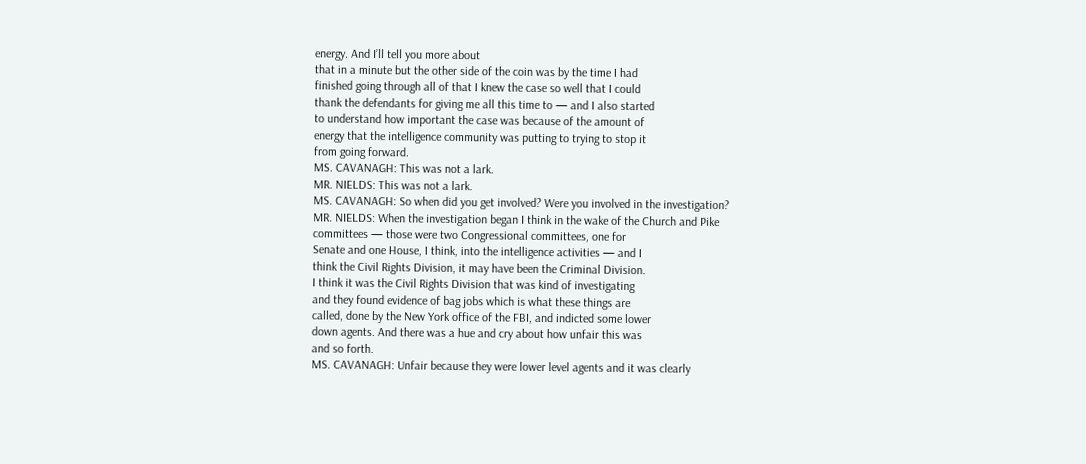energy. And I’ll tell you more about
that in a minute but the other side of the coin was by the time I had
finished going through all of that I knew the case so well that I could
thank the defendants for giving me all this time to — and I also started
to understand how important the case was because of the amount of
energy that the intelligence community was putting to trying to stop it
from going forward.
MS. CAVANAGH: This was not a lark.
MR. NIELDS: This was not a lark.
MS. CAVANAGH: So when did you get involved? Were you involved in the investigation?
MR. NIELDS: When the investigation began I think in the wake of the Church and Pike
committees — those were two Congressional committees, one for
Senate and one House, I think, into the intelligence activities — and I
think the Civil Rights Division, it may have been the Criminal Division.
I think it was the Civil Rights Division that was kind of investigating
and they found evidence of bag jobs which is what these things are
called, done by the New York office of the FBI, and indicted some lower
down agents. And there was a hue and cry about how unfair this was
and so forth.
MS. CAVANAGH: Unfair because they were lower level agents and it was clearly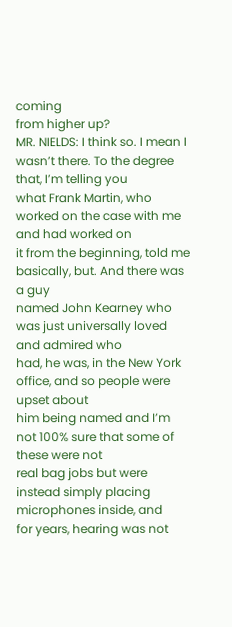coming
from higher up?
MR. NIELDS: I think so. I mean I wasn’t there. To the degree that, I’m telling you
what Frank Martin, who worked on the case with me and had worked on
it from the beginning, told me basically, but. And there was a guy
named John Kearney who was just universally loved and admired who
had, he was, in the New York office, and so people were upset about
him being named and I’m not 100% sure that some of these were not
real bag jobs but were instead simply placing microphones inside, and
for years, hearing was not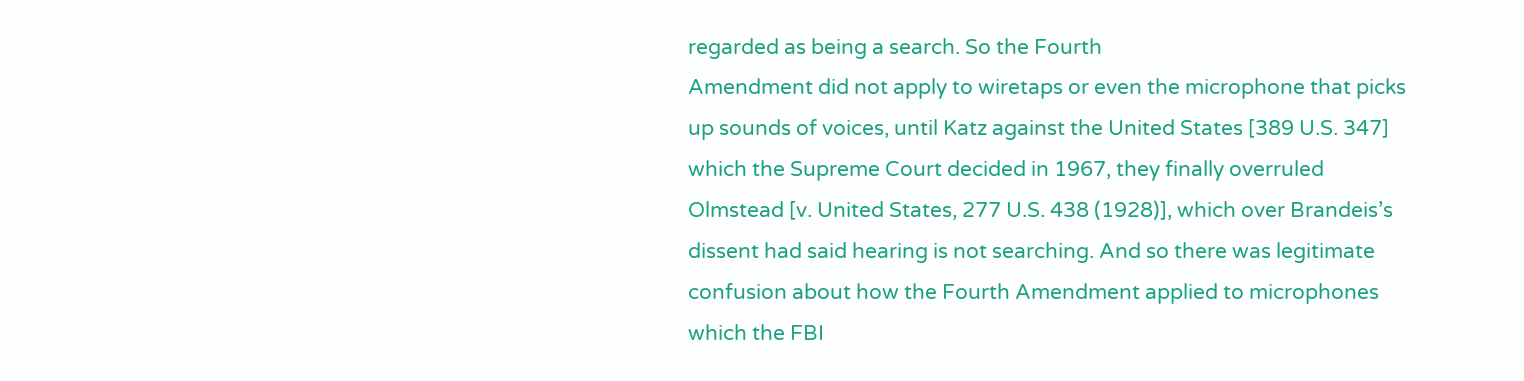regarded as being a search. So the Fourth
Amendment did not apply to wiretaps or even the microphone that picks
up sounds of voices, until Katz against the United States [389 U.S. 347]
which the Supreme Court decided in 1967, they finally overruled
Olmstead [v. United States, 277 U.S. 438 (1928)], which over Brandeis’s
dissent had said hearing is not searching. And so there was legitimate
confusion about how the Fourth Amendment applied to microphones
which the FBI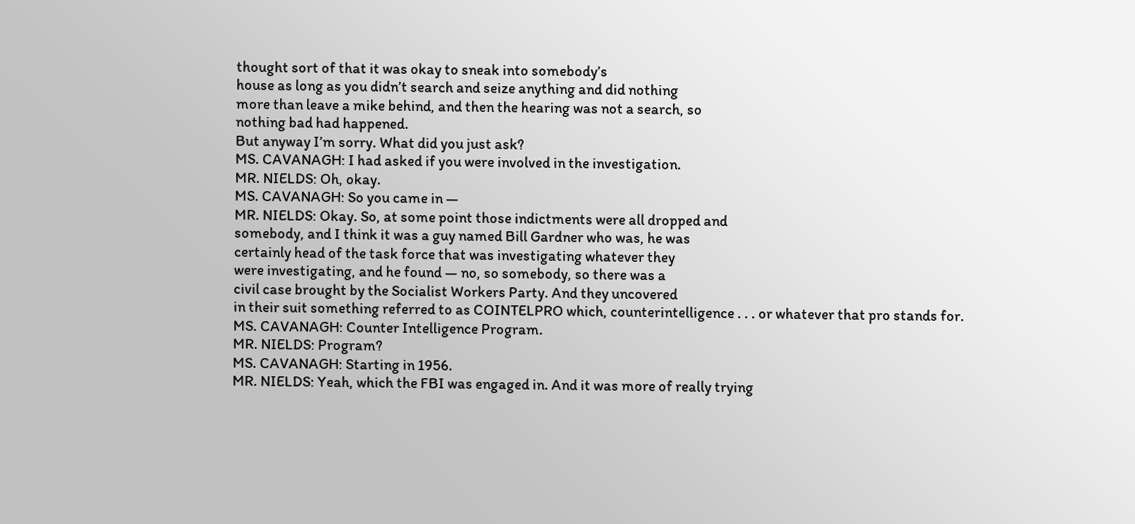thought sort of that it was okay to sneak into somebody’s
house as long as you didn’t search and seize anything and did nothing
more than leave a mike behind, and then the hearing was not a search, so
nothing bad had happened.
But anyway I’m sorry. What did you just ask?
MS. CAVANAGH: I had asked if you were involved in the investigation.
MR. NIELDS: Oh, okay.
MS. CAVANAGH: So you came in —
MR. NIELDS: Okay. So, at some point those indictments were all dropped and
somebody, and I think it was a guy named Bill Gardner who was, he was
certainly head of the task force that was investigating whatever they
were investigating, and he found — no, so somebody, so there was a
civil case brought by the Socialist Workers Party. And they uncovered
in their suit something referred to as COINTELPRO which, counterintelligence . . . or whatever that pro stands for.
MS. CAVANAGH: Counter Intelligence Program.
MR. NIELDS: Program?
MS. CAVANAGH: Starting in 1956.
MR. NIELDS: Yeah, which the FBI was engaged in. And it was more of really trying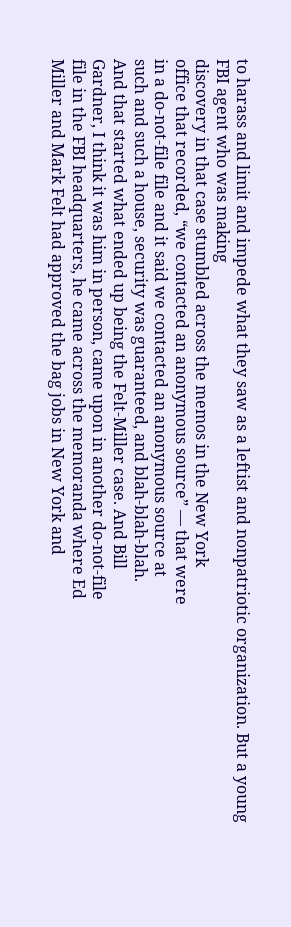to harass and limit and impede what they saw as a leftist and nonpatriotic organization. But a young FBI agent who was making
discovery in that case stumbled across the memos in the New York
office that recorded, “we contacted an anonymous source” — that were
in a do-not-file file and it said we contacted an anonymous source at
such and such a house, security was guaranteed, and blah-blah-blah.
And that started what ended up being the Felt-Miller case. And Bill
Gardner, I think it was him in person, came upon in another do-not-file
file in the FBI headquarters, he came across the memoranda where Ed
Miller and Mark Felt had approved the bag jobs in New York and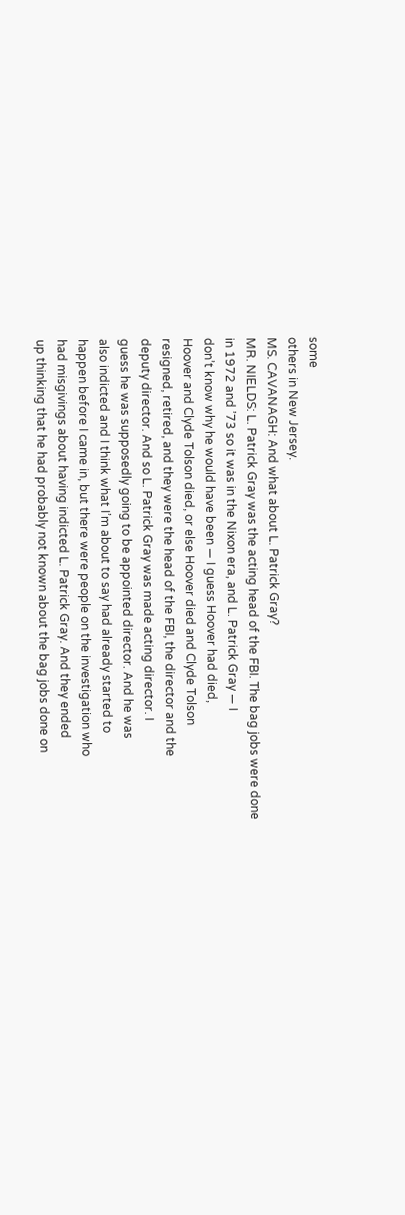some
others in New Jersey.
MS. CAVANAGH: And what about L. Patrick Gray?
MR. NIELDS: L. Patrick Gray was the acting head of the FBI. The bag jobs were done
in 1972 and ’73 so it was in the Nixon era, and L. Patrick Gray — I
don’t know why he would have been — I guess Hoover had died,
Hoover and Clyde Tolson died, or else Hoover died and Clyde Tolson
resigned, retired, and they were the head of the FBI, the director and the
deputy director. And so L. Patrick Gray was made acting director. I
guess he was supposedly going to be appointed director. And he was
also indicted and I think what I’m about to say had already started to
happen before I came in, but there were people on the investigation who
had misgivings about having indicted L. Patrick Gray. And they ended
up thinking that he had probably not known about the bag jobs done on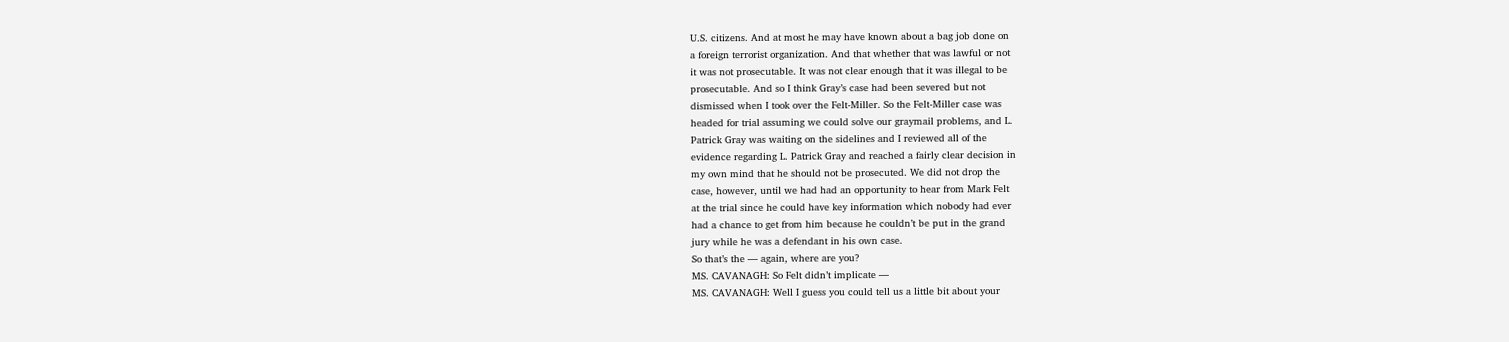U.S. citizens. And at most he may have known about a bag job done on
a foreign terrorist organization. And that whether that was lawful or not
it was not prosecutable. It was not clear enough that it was illegal to be
prosecutable. And so I think Gray’s case had been severed but not
dismissed when I took over the Felt-Miller. So the Felt-Miller case was
headed for trial assuming we could solve our graymail problems, and L.
Patrick Gray was waiting on the sidelines and I reviewed all of the
evidence regarding L. Patrick Gray and reached a fairly clear decision in
my own mind that he should not be prosecuted. We did not drop the
case, however, until we had had an opportunity to hear from Mark Felt
at the trial since he could have key information which nobody had ever
had a chance to get from him because he couldn’t be put in the grand
jury while he was a defendant in his own case.
So that’s the — again, where are you?
MS. CAVANAGH: So Felt didn’t implicate —
MS. CAVANAGH: Well I guess you could tell us a little bit about your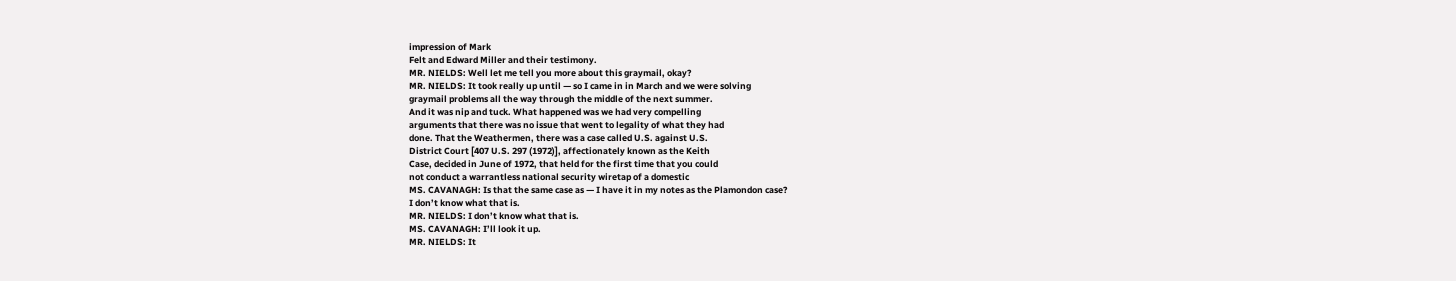impression of Mark
Felt and Edward Miller and their testimony.
MR. NIELDS: Well let me tell you more about this graymail, okay?
MR. NIELDS: It took really up until — so I came in in March and we were solving
graymail problems all the way through the middle of the next summer.
And it was nip and tuck. What happened was we had very compelling
arguments that there was no issue that went to legality of what they had
done. That the Weathermen, there was a case called U.S. against U.S.
District Court [407 U.S. 297 (1972)], affectionately known as the Keith
Case, decided in June of 1972, that held for the first time that you could
not conduct a warrantless national security wiretap of a domestic
MS. CAVANAGH: Is that the same case as — I have it in my notes as the Plamondon case?
I don’t know what that is.
MR. NIELDS: I don’t know what that is.
MS. CAVANAGH: I’ll look it up.
MR. NIELDS: It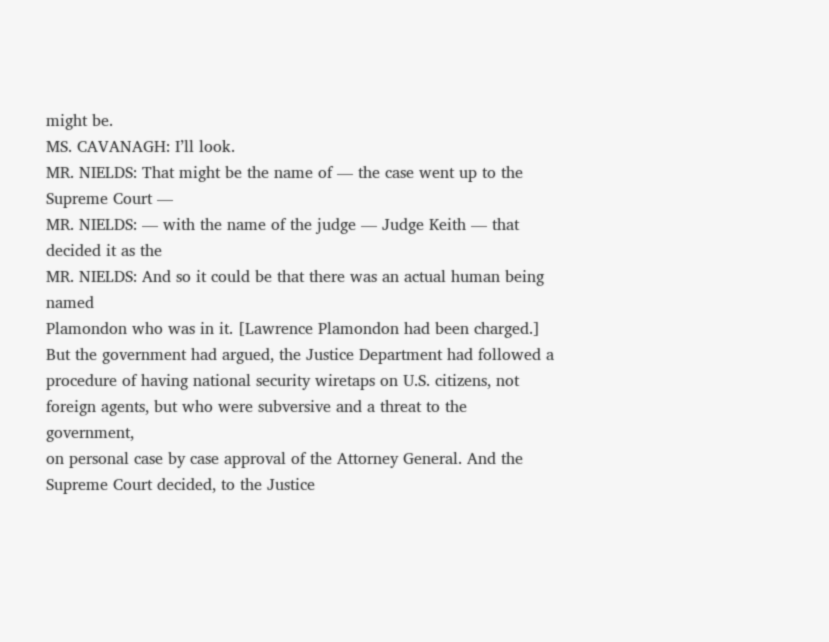might be.
MS. CAVANAGH: I’ll look.
MR. NIELDS: That might be the name of — the case went up to the Supreme Court —
MR. NIELDS: — with the name of the judge — Judge Keith — that decided it as the
MR. NIELDS: And so it could be that there was an actual human being named
Plamondon who was in it. [Lawrence Plamondon had been charged.]
But the government had argued, the Justice Department had followed a
procedure of having national security wiretaps on U.S. citizens, not
foreign agents, but who were subversive and a threat to the government,
on personal case by case approval of the Attorney General. And the
Supreme Court decided, to the Justice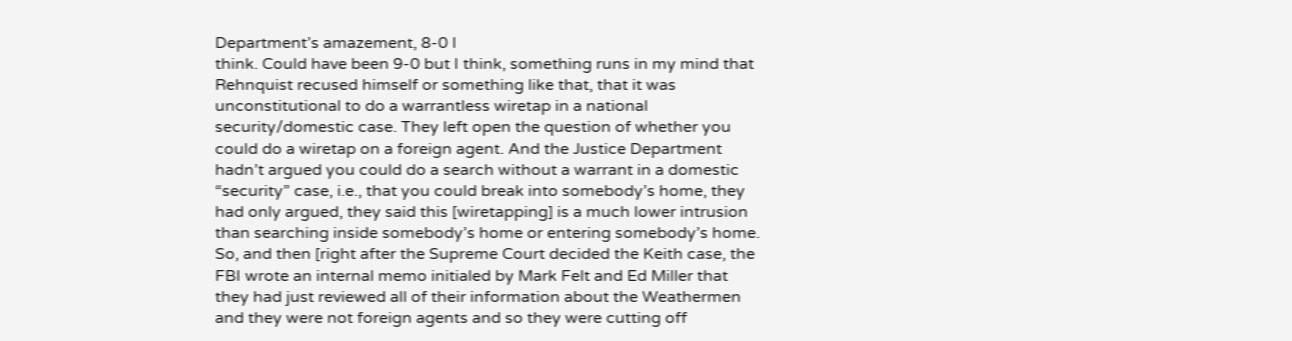Department’s amazement, 8-0 I
think. Could have been 9-0 but I think, something runs in my mind that
Rehnquist recused himself or something like that, that it was
unconstitutional to do a warrantless wiretap in a national
security/domestic case. They left open the question of whether you
could do a wiretap on a foreign agent. And the Justice Department
hadn’t argued you could do a search without a warrant in a domestic
“security” case, i.e., that you could break into somebody’s home, they
had only argued, they said this [wiretapping] is a much lower intrusion
than searching inside somebody’s home or entering somebody’s home.
So, and then [right after the Supreme Court decided the Keith case, the
FBI wrote an internal memo initialed by Mark Felt and Ed Miller that
they had just reviewed all of their information about the Weathermen
and they were not foreign agents and so they were cutting off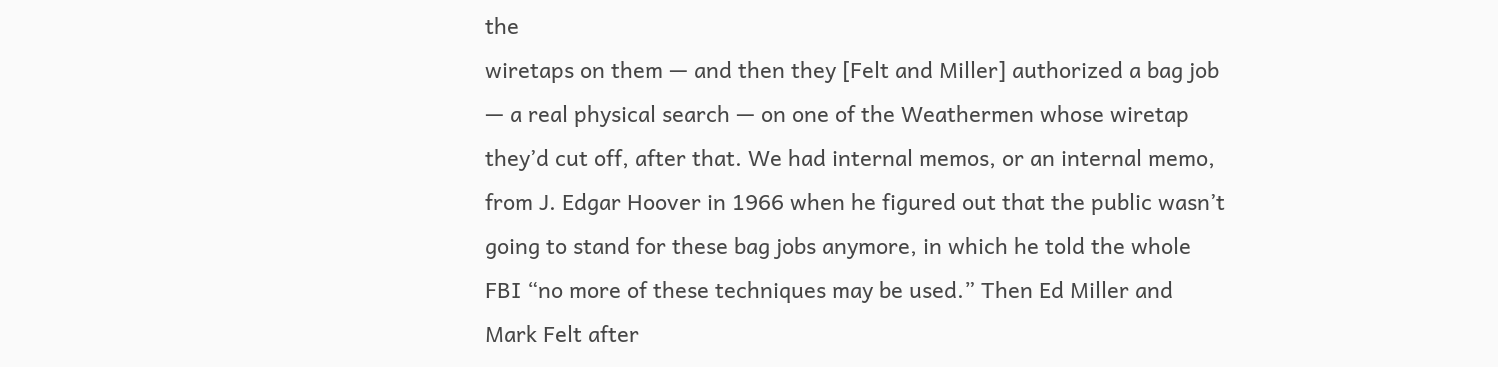the
wiretaps on them — and then they [Felt and Miller] authorized a bag job
— a real physical search — on one of the Weathermen whose wiretap
they’d cut off, after that. We had internal memos, or an internal memo,
from J. Edgar Hoover in 1966 when he figured out that the public wasn’t
going to stand for these bag jobs anymore, in which he told the whole
FBI “no more of these techniques may be used.” Then Ed Miller and
Mark Felt after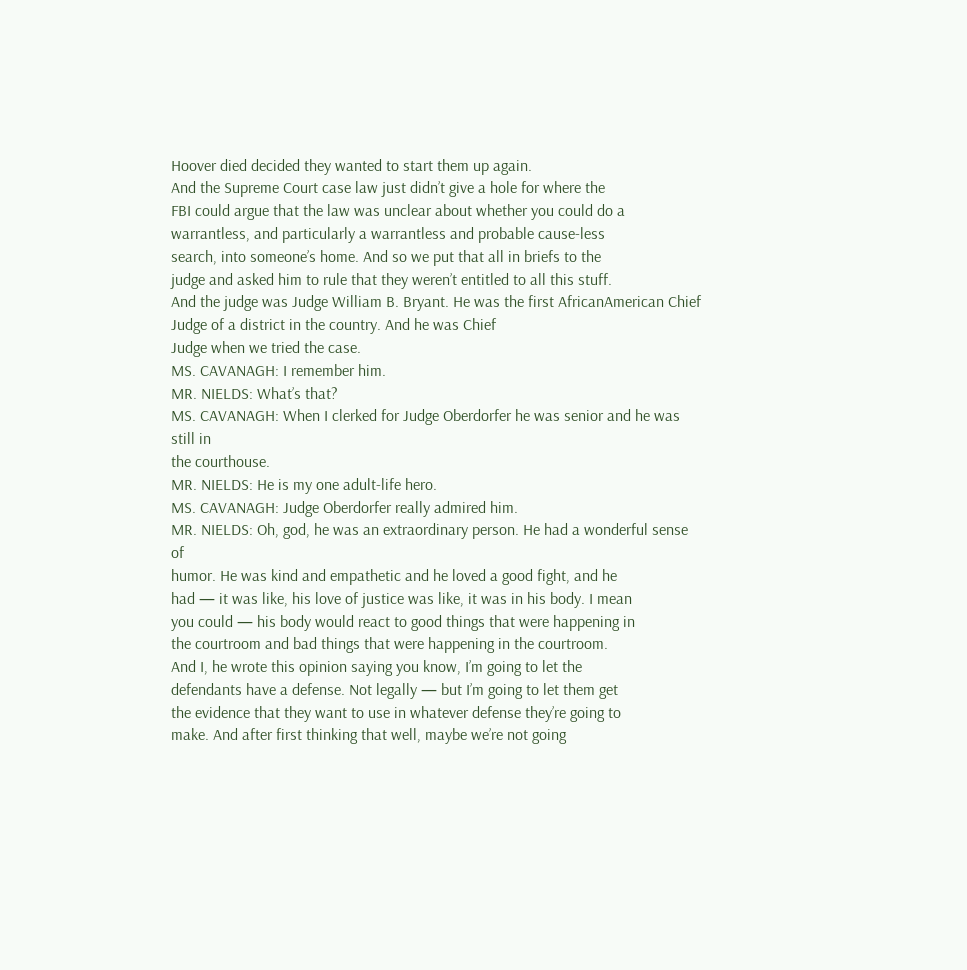Hoover died decided they wanted to start them up again.
And the Supreme Court case law just didn’t give a hole for where the
FBI could argue that the law was unclear about whether you could do a
warrantless, and particularly a warrantless and probable cause-less
search, into someone’s home. And so we put that all in briefs to the
judge and asked him to rule that they weren’t entitled to all this stuff.
And the judge was Judge William B. Bryant. He was the first AfricanAmerican Chief Judge of a district in the country. And he was Chief
Judge when we tried the case.
MS. CAVANAGH: I remember him.
MR. NIELDS: What’s that?
MS. CAVANAGH: When I clerked for Judge Oberdorfer he was senior and he was still in
the courthouse.
MR. NIELDS: He is my one adult-life hero.
MS. CAVANAGH: Judge Oberdorfer really admired him.
MR. NIELDS: Oh, god, he was an extraordinary person. He had a wonderful sense of
humor. He was kind and empathetic and he loved a good fight, and he
had — it was like, his love of justice was like, it was in his body. I mean
you could — his body would react to good things that were happening in
the courtroom and bad things that were happening in the courtroom.
And I, he wrote this opinion saying you know, I’m going to let the
defendants have a defense. Not legally — but I’m going to let them get
the evidence that they want to use in whatever defense they’re going to
make. And after first thinking that well, maybe we’re not going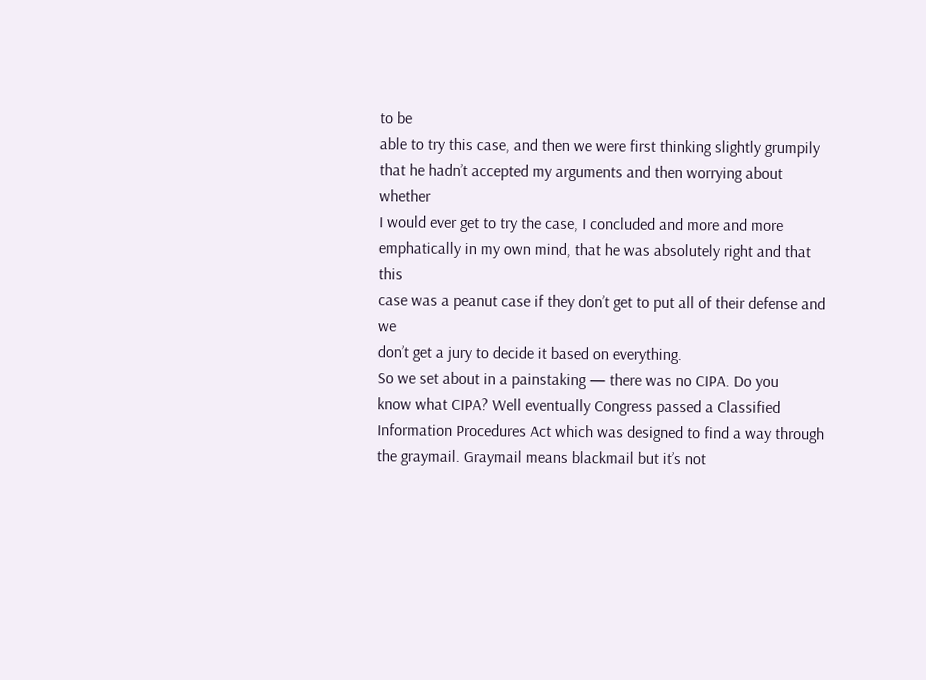to be
able to try this case, and then we were first thinking slightly grumpily
that he hadn’t accepted my arguments and then worrying about whether
I would ever get to try the case, I concluded and more and more
emphatically in my own mind, that he was absolutely right and that this
case was a peanut case if they don’t get to put all of their defense and we
don’t get a jury to decide it based on everything.
So we set about in a painstaking — there was no CIPA. Do you
know what CIPA? Well eventually Congress passed a Classified
Information Procedures Act which was designed to find a way through
the graymail. Graymail means blackmail but it’s not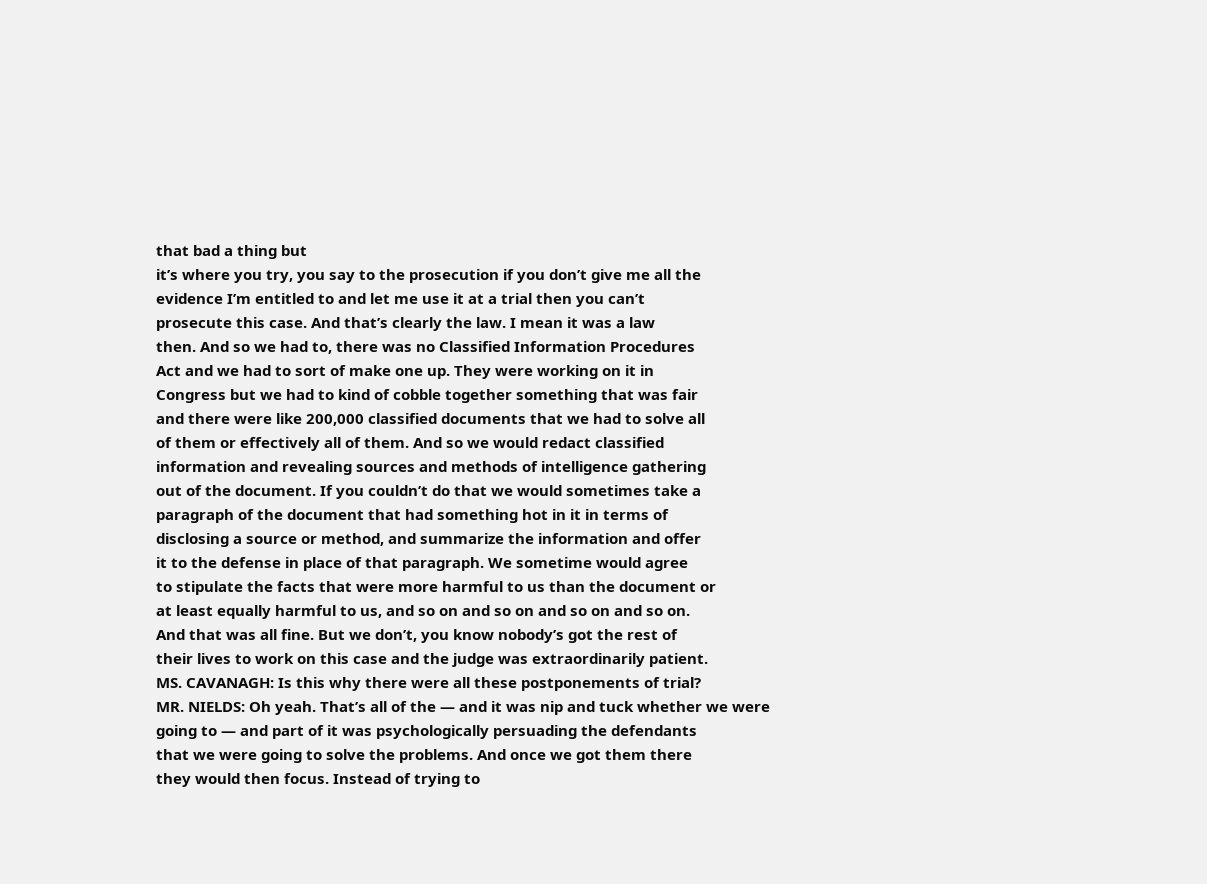that bad a thing but
it’s where you try, you say to the prosecution if you don’t give me all the
evidence I’m entitled to and let me use it at a trial then you can’t
prosecute this case. And that’s clearly the law. I mean it was a law
then. And so we had to, there was no Classified Information Procedures
Act and we had to sort of make one up. They were working on it in
Congress but we had to kind of cobble together something that was fair
and there were like 200,000 classified documents that we had to solve all
of them or effectively all of them. And so we would redact classified
information and revealing sources and methods of intelligence gathering
out of the document. If you couldn’t do that we would sometimes take a
paragraph of the document that had something hot in it in terms of
disclosing a source or method, and summarize the information and offer
it to the defense in place of that paragraph. We sometime would agree
to stipulate the facts that were more harmful to us than the document or
at least equally harmful to us, and so on and so on and so on and so on.
And that was all fine. But we don’t, you know nobody’s got the rest of
their lives to work on this case and the judge was extraordinarily patient.
MS. CAVANAGH: Is this why there were all these postponements of trial?
MR. NIELDS: Oh yeah. That’s all of the — and it was nip and tuck whether we were
going to — and part of it was psychologically persuading the defendants
that we were going to solve the problems. And once we got them there
they would then focus. Instead of trying to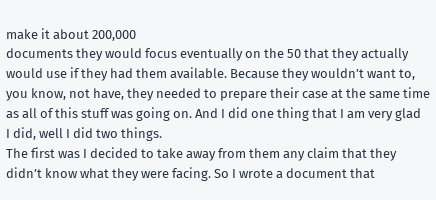make it about 200,000
documents they would focus eventually on the 50 that they actually
would use if they had them available. Because they wouldn’t want to,
you know, not have, they needed to prepare their case at the same time
as all of this stuff was going on. And I did one thing that I am very glad
I did, well I did two things.
The first was I decided to take away from them any claim that they
didn’t know what they were facing. So I wrote a document that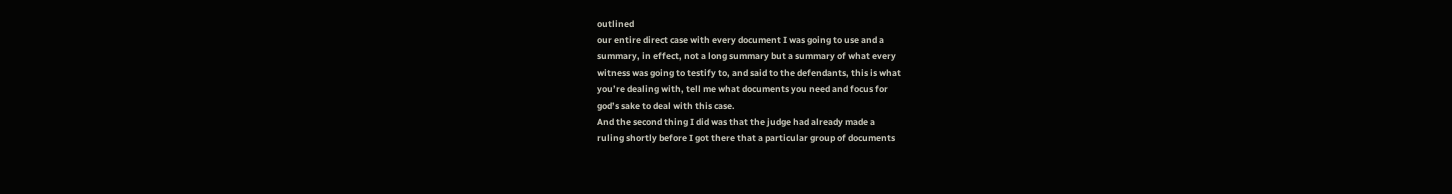outlined
our entire direct case with every document I was going to use and a
summary, in effect, not a long summary but a summary of what every
witness was going to testify to, and said to the defendants, this is what
you’re dealing with, tell me what documents you need and focus for
god’s sake to deal with this case.
And the second thing I did was that the judge had already made a
ruling shortly before I got there that a particular group of documents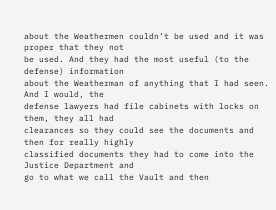about the Weathermen couldn’t be used and it was proper that they not
be used. And they had the most useful (to the defense) information
about the Weatherman of anything that I had seen. And I would, the
defense lawyers had file cabinets with locks on them, they all had
clearances so they could see the documents and then for really highly
classified documents they had to come into the Justice Department and
go to what we call the Vault and then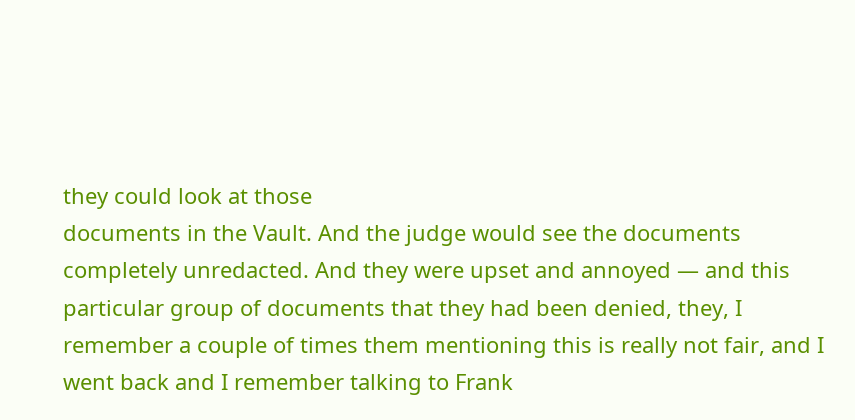they could look at those
documents in the Vault. And the judge would see the documents
completely unredacted. And they were upset and annoyed — and this
particular group of documents that they had been denied, they, I
remember a couple of times them mentioning this is really not fair, and I
went back and I remember talking to Frank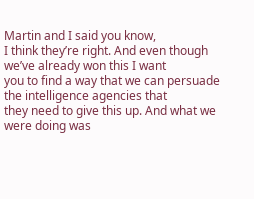Martin and I said you know,
I think they’re right. And even though we’ve already won this I want
you to find a way that we can persuade the intelligence agencies that
they need to give this up. And what we were doing was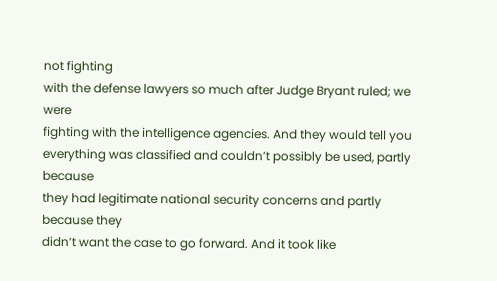not fighting
with the defense lawyers so much after Judge Bryant ruled; we were
fighting with the intelligence agencies. And they would tell you
everything was classified and couldn’t possibly be used, partly because
they had legitimate national security concerns and partly because they
didn’t want the case to go forward. And it took like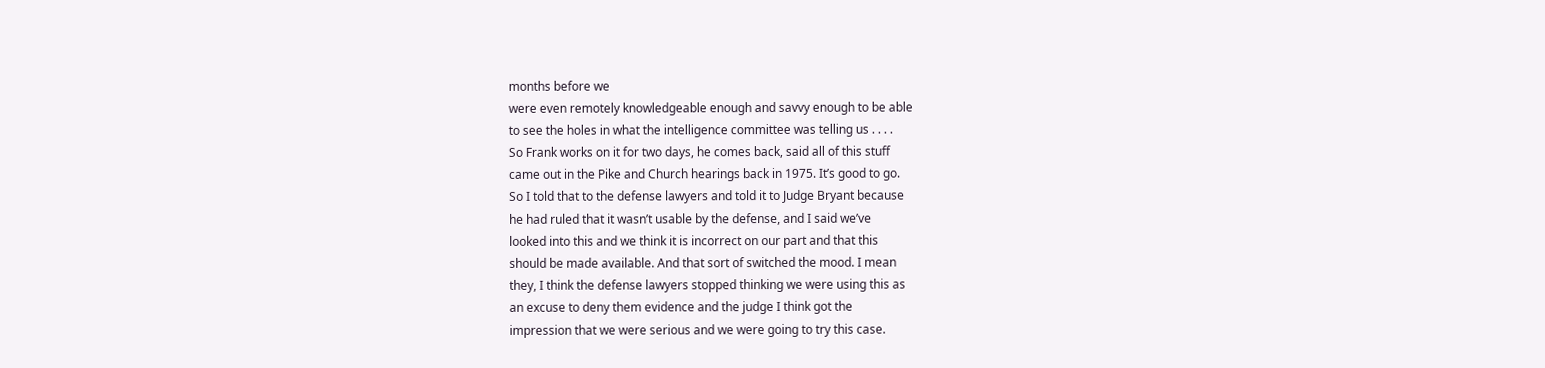months before we
were even remotely knowledgeable enough and savvy enough to be able
to see the holes in what the intelligence committee was telling us . . . .
So Frank works on it for two days, he comes back, said all of this stuff
came out in the Pike and Church hearings back in 1975. It’s good to go.
So I told that to the defense lawyers and told it to Judge Bryant because
he had ruled that it wasn’t usable by the defense, and I said we’ve
looked into this and we think it is incorrect on our part and that this
should be made available. And that sort of switched the mood. I mean
they, I think the defense lawyers stopped thinking we were using this as
an excuse to deny them evidence and the judge I think got the
impression that we were serious and we were going to try this case.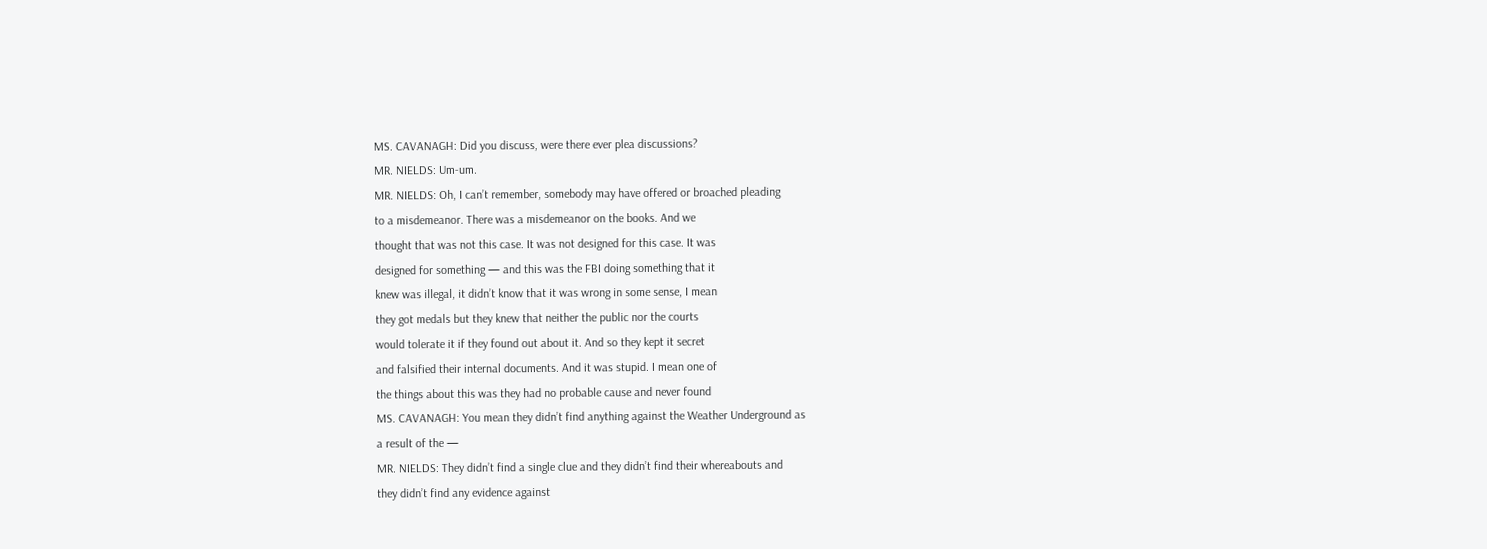MS. CAVANAGH: Did you discuss, were there ever plea discussions?
MR. NIELDS: Um-um.
MR. NIELDS: Oh, I can’t remember, somebody may have offered or broached pleading
to a misdemeanor. There was a misdemeanor on the books. And we
thought that was not this case. It was not designed for this case. It was
designed for something — and this was the FBI doing something that it
knew was illegal, it didn’t know that it was wrong in some sense, I mean
they got medals but they knew that neither the public nor the courts
would tolerate it if they found out about it. And so they kept it secret
and falsified their internal documents. And it was stupid. I mean one of
the things about this was they had no probable cause and never found
MS. CAVANAGH: You mean they didn’t find anything against the Weather Underground as
a result of the —
MR. NIELDS: They didn’t find a single clue and they didn’t find their whereabouts and
they didn’t find any evidence against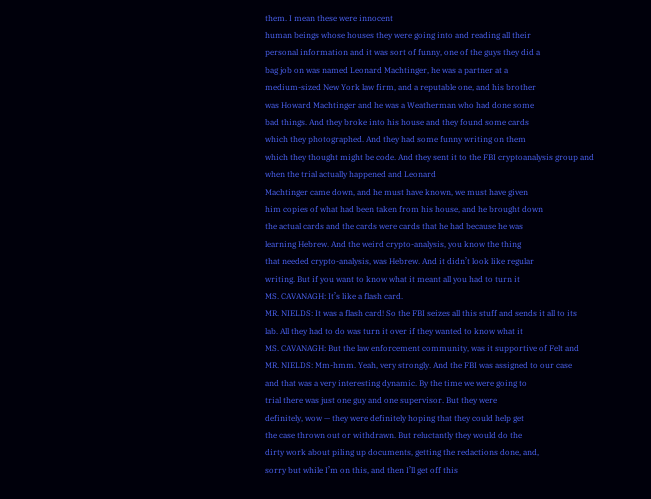them. I mean these were innocent
human beings whose houses they were going into and reading all their
personal information and it was sort of funny, one of the guys they did a
bag job on was named Leonard Machtinger, he was a partner at a
medium-sized New York law firm, and a reputable one, and his brother
was Howard Machtinger and he was a Weatherman who had done some
bad things. And they broke into his house and they found some cards
which they photographed. And they had some funny writing on them
which they thought might be code. And they sent it to the FBI cryptoanalysis group and when the trial actually happened and Leonard
Machtinger came down, and he must have known, we must have given
him copies of what had been taken from his house, and he brought down
the actual cards and the cards were cards that he had because he was
learning Hebrew. And the weird crypto-analysis, you know the thing
that needed crypto-analysis, was Hebrew. And it didn’t look like regular
writing. But if you want to know what it meant all you had to turn it
MS. CAVANAGH: It’s like a flash card.
MR. NIELDS: It was a flash card! So the FBI seizes all this stuff and sends it all to its
lab. All they had to do was turn it over if they wanted to know what it
MS. CAVANAGH: But the law enforcement community, was it supportive of Felt and
MR. NIELDS: Mm-hmm. Yeah, very strongly. And the FBI was assigned to our case
and that was a very interesting dynamic. By the time we were going to
trial there was just one guy and one supervisor. But they were
definitely, wow — they were definitely hoping that they could help get
the case thrown out or withdrawn. But reluctantly they would do the
dirty work about piling up documents, getting the redactions done, and,
sorry but while I’m on this, and then I’ll get off this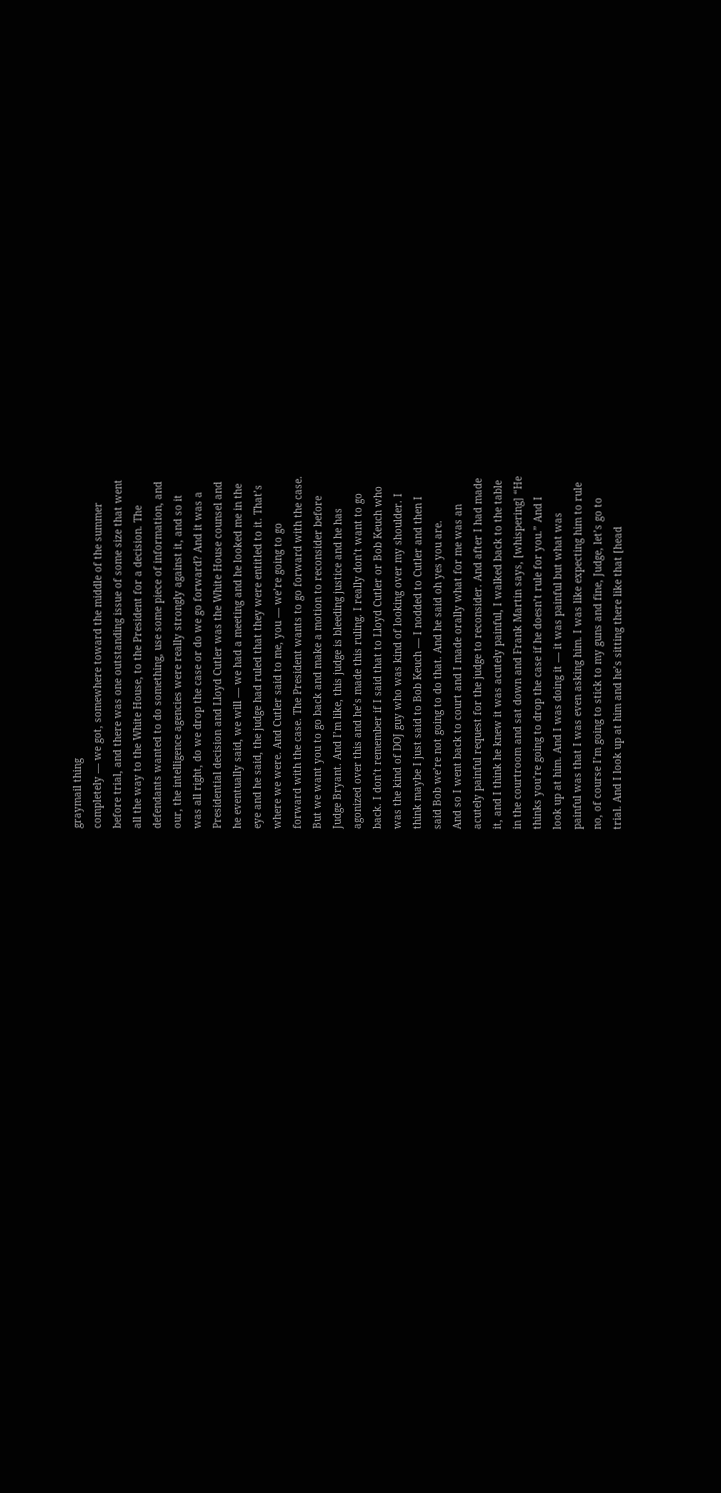graymail thing
completely — we got, somewhere toward the middle of the summer
before trial, and there was one outstanding issue of some size that went
all the way to the White House, to the President for a decision. The
defendants wanted to do something, use some piece of information, and
our, the intelligence agencies were really strongly against it, and so it
was all right, do we drop the case or do we go forward? And it was a
Presidential decision and Lloyd Cutler was the White House counsel and
he eventually said, we will — we had a meeting and he looked me in the
eye and he said, the judge had ruled that they were entitled to it. That’s
where we were. And Cutler said to me, you — we’re going to go
forward with the case. The President wants to go forward with the case.
But we want you to go back and make a motion to reconsider before
Judge Bryant. And I’m like, this judge is bleeding justice and he has
agonized over this and he’s made this ruling. I really don’t want to go
back. I don’t remember if I said that to Lloyd Cutler or Bob Keuch who
was the kind of DOJ guy who was kind of looking over my shoulder. I
think maybe I just said to Bob Keuch — I nodded to Cutler and then I
said Bob we’re not going to do that. And he said oh yes you are.
And so I went back to court and I made orally what for me was an
acutely painful request for the judge to reconsider. And after I had made
it, and I think he knew it was acutely painful, I walked back to the table
in the courtroom and sat down and Frank Martin says, [whispering] “He
thinks you’re going to drop the case if he doesn’t rule for you.” And I
look up at him. And I was doing it — it was painful but what was
painful was that I was even asking him. I was like expecting him to rule
no, of course I’m going to stick to my guns and fine, Judge, let’s go to
trial. And I look up at him and he’s sitting there like that [head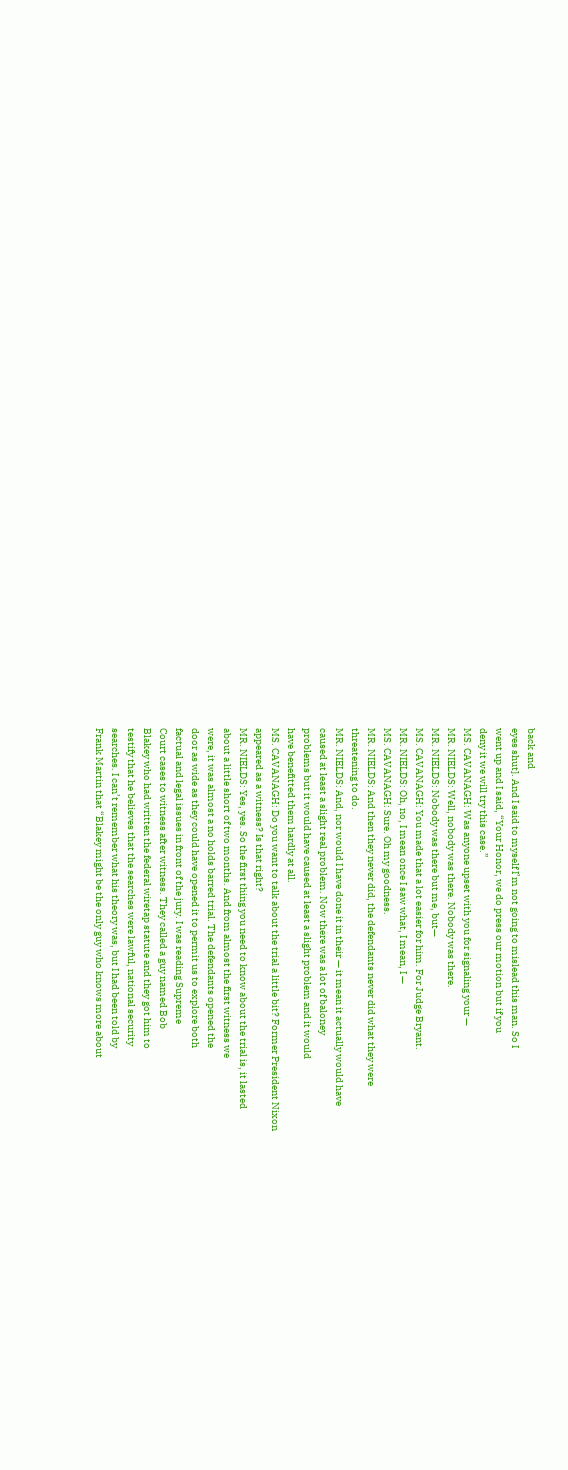back and
eyes shut]. And I said to myself I’m not going to mislead this man. So I
went up and I said, “Your Honor, we do press our motion but if you
deny it we will try this case.”
MS. CAVANAGH: Was anyone upset with you for signaling your —
MR. NIELDS: Well, nobody was there. Nobody was there.
MR. NIELDS: Nobody was there but me, but—
MS. CAVANAGH: You made that a lot easier for him. For Judge Bryant.
MR. NIELDS: Oh, no, I mean once I saw what, I mean, I —
MS. CAVANAGH: Sure. Oh my goodness.
MR. NIELDS: And then they never did, the defendants never did what they were
threatening to do.
MR. NIELDS: And, nor would I have done it in their — it mean it actually would have
caused at least a slight real problem. Now there was a lot of baloney
problems but it would have caused at least a slight problem and it would
have benefitted them hardly at all.
MS. CAVANAGH: Do you want to talk about the trial a little bit? Former President Nixon
appeared as a witness? Is that right?
MR. NIELDS: Yes, yes. So the first thing you need to know about the trial is, it lasted
about a little short of two months. And from almost the first witness we
were, it was almost a no holds barred trial. The defendants opened the
door as wide as they could have opened it to permit us to explore both
factual and legal issues in front of the jury. I was reading Supreme
Court cases to witness after witness. They called a guy named Bob
Blakey who had written the federal wiretap statute and they got him to
testify that he believes that the searches were lawful, national security
searches. I can’t remember what his theory was, but I had been told by
Frank Martin that “Blakey might be the only guy who knows more about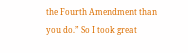the Fourth Amendment than you do.” So I took great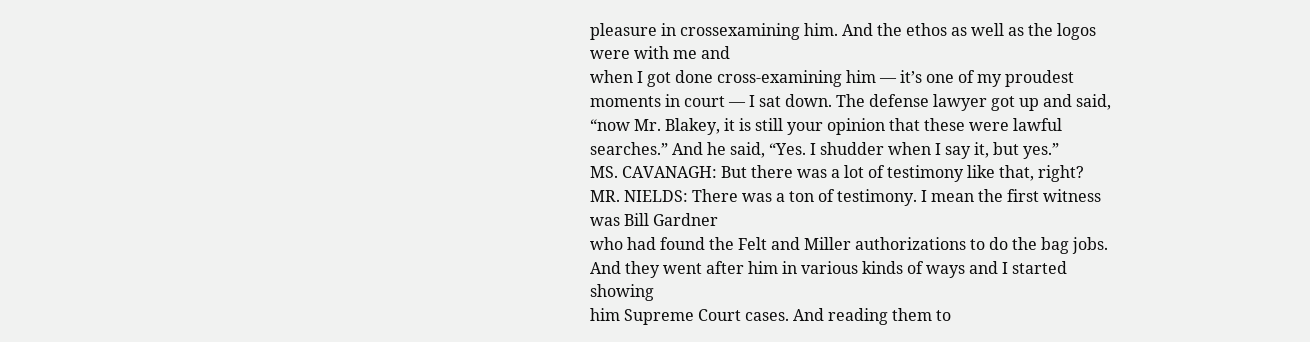pleasure in crossexamining him. And the ethos as well as the logos were with me and
when I got done cross-examining him — it’s one of my proudest
moments in court — I sat down. The defense lawyer got up and said,
“now Mr. Blakey, it is still your opinion that these were lawful
searches.” And he said, “Yes. I shudder when I say it, but yes.”
MS. CAVANAGH: But there was a lot of testimony like that, right?
MR. NIELDS: There was a ton of testimony. I mean the first witness was Bill Gardner
who had found the Felt and Miller authorizations to do the bag jobs.
And they went after him in various kinds of ways and I started showing
him Supreme Court cases. And reading them to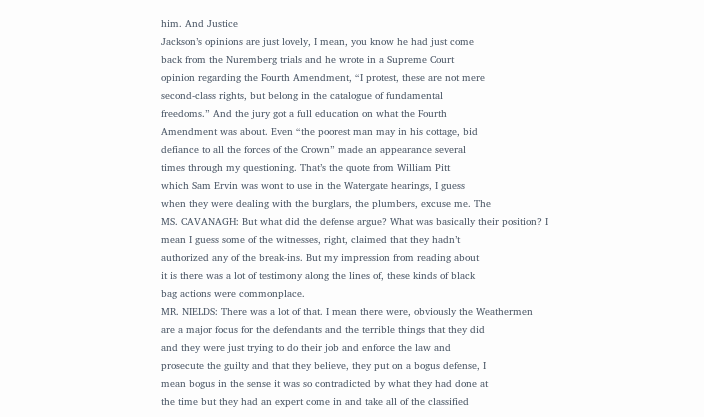him. And Justice
Jackson’s opinions are just lovely, I mean, you know he had just come
back from the Nuremberg trials and he wrote in a Supreme Court
opinion regarding the Fourth Amendment, “I protest, these are not mere
second-class rights, but belong in the catalogue of fundamental
freedoms.” And the jury got a full education on what the Fourth
Amendment was about. Even “the poorest man may in his cottage, bid
defiance to all the forces of the Crown” made an appearance several
times through my questioning. That’s the quote from William Pitt
which Sam Ervin was wont to use in the Watergate hearings, I guess
when they were dealing with the burglars, the plumbers, excuse me. The
MS. CAVANAGH: But what did the defense argue? What was basically their position? I
mean I guess some of the witnesses, right, claimed that they hadn’t
authorized any of the break-ins. But my impression from reading about
it is there was a lot of testimony along the lines of, these kinds of black
bag actions were commonplace.
MR. NIELDS: There was a lot of that. I mean there were, obviously the Weathermen
are a major focus for the defendants and the terrible things that they did
and they were just trying to do their job and enforce the law and
prosecute the guilty and that they believe, they put on a bogus defense, I
mean bogus in the sense it was so contradicted by what they had done at
the time but they had an expert come in and take all of the classified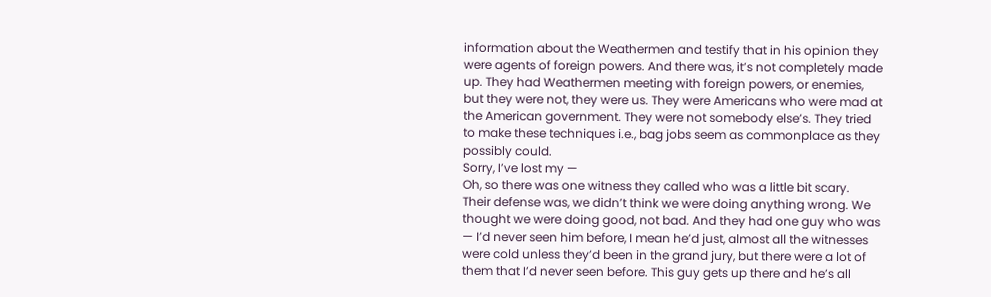information about the Weathermen and testify that in his opinion they
were agents of foreign powers. And there was, it’s not completely made
up. They had Weathermen meeting with foreign powers, or enemies,
but they were not, they were us. They were Americans who were mad at
the American government. They were not somebody else’s. They tried
to make these techniques i.e., bag jobs seem as commonplace as they
possibly could.
Sorry, I’ve lost my —
Oh, so there was one witness they called who was a little bit scary.
Their defense was, we didn’t think we were doing anything wrong. We
thought we were doing good, not bad. And they had one guy who was
— I’d never seen him before, I mean he’d just, almost all the witnesses
were cold unless they’d been in the grand jury, but there were a lot of
them that I’d never seen before. This guy gets up there and he’s all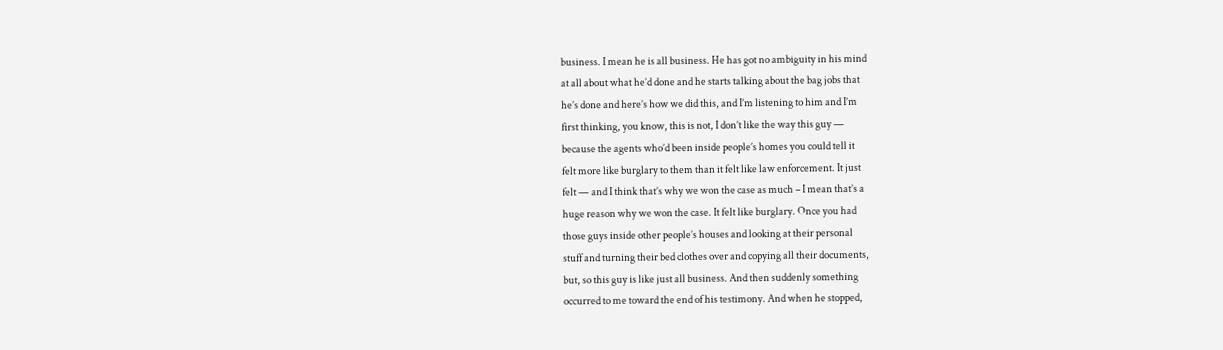business. I mean he is all business. He has got no ambiguity in his mind
at all about what he’d done and he starts talking about the bag jobs that
he’s done and here’s how we did this, and I’m listening to him and I’m
first thinking, you know, this is not, I don’t like the way this guy —
because the agents who’d been inside people’s homes you could tell it
felt more like burglary to them than it felt like law enforcement. It just
felt — and I think that’s why we won the case as much – I mean that’s a
huge reason why we won the case. It felt like burglary. Once you had
those guys inside other people’s houses and looking at their personal
stuff and turning their bed clothes over and copying all their documents,
but, so this guy is like just all business. And then suddenly something
occurred to me toward the end of his testimony. And when he stopped,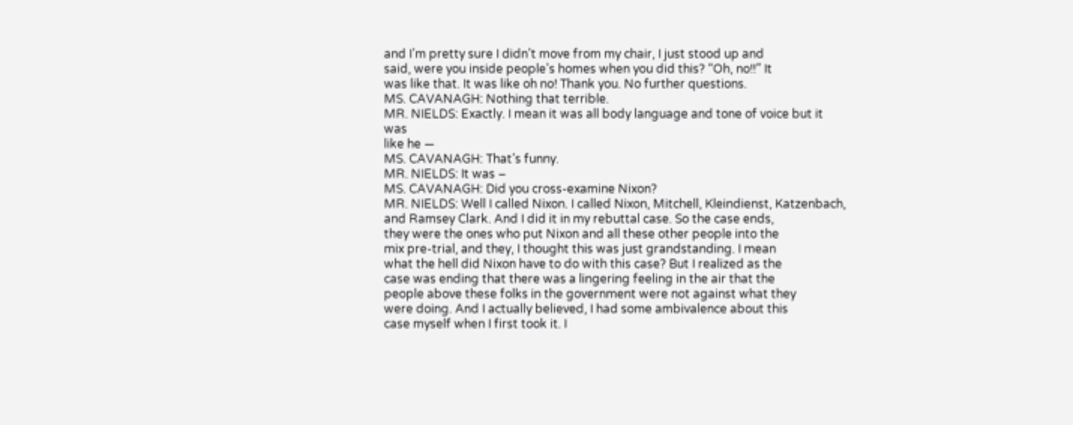and I’m pretty sure I didn’t move from my chair, I just stood up and
said, were you inside people’s homes when you did this? “Oh, no!!” It
was like that. It was like oh no! Thank you. No further questions.
MS. CAVANAGH: Nothing that terrible.
MR. NIELDS: Exactly. I mean it was all body language and tone of voice but it was
like he —
MS. CAVANAGH: That’s funny.
MR. NIELDS: It was –
MS. CAVANAGH: Did you cross-examine Nixon?
MR. NIELDS: Well I called Nixon. I called Nixon, Mitchell, Kleindienst, Katzenbach,
and Ramsey Clark. And I did it in my rebuttal case. So the case ends,
they were the ones who put Nixon and all these other people into the
mix pre-trial, and they, I thought this was just grandstanding. I mean
what the hell did Nixon have to do with this case? But I realized as the
case was ending that there was a lingering feeling in the air that the
people above these folks in the government were not against what they
were doing. And I actually believed, I had some ambivalence about this
case myself when I first took it. I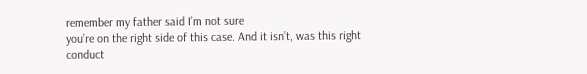remember my father said I’m not sure
you’re on the right side of this case. And it isn’t, was this right conduct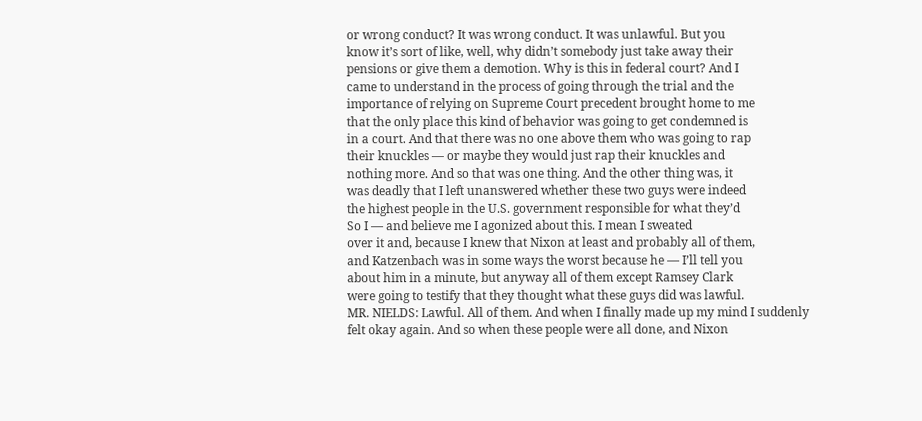or wrong conduct? It was wrong conduct. It was unlawful. But you
know it’s sort of like, well, why didn’t somebody just take away their
pensions or give them a demotion. Why is this in federal court? And I
came to understand in the process of going through the trial and the
importance of relying on Supreme Court precedent brought home to me
that the only place this kind of behavior was going to get condemned is
in a court. And that there was no one above them who was going to rap
their knuckles — or maybe they would just rap their knuckles and
nothing more. And so that was one thing. And the other thing was, it
was deadly that I left unanswered whether these two guys were indeed
the highest people in the U.S. government responsible for what they’d
So I — and believe me I agonized about this. I mean I sweated
over it and, because I knew that Nixon at least and probably all of them,
and Katzenbach was in some ways the worst because he — I’ll tell you
about him in a minute, but anyway all of them except Ramsey Clark
were going to testify that they thought what these guys did was lawful.
MR. NIELDS: Lawful. All of them. And when I finally made up my mind I suddenly
felt okay again. And so when these people were all done, and Nixon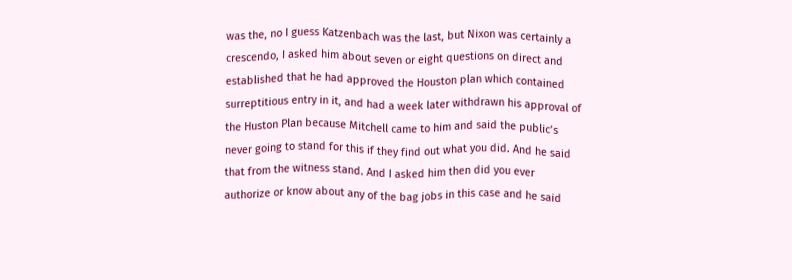was the, no I guess Katzenbach was the last, but Nixon was certainly a
crescendo, I asked him about seven or eight questions on direct and
established that he had approved the Houston plan which contained
surreptitious entry in it, and had a week later withdrawn his approval of
the Huston Plan because Mitchell came to him and said the public’s
never going to stand for this if they find out what you did. And he said
that from the witness stand. And I asked him then did you ever
authorize or know about any of the bag jobs in this case and he said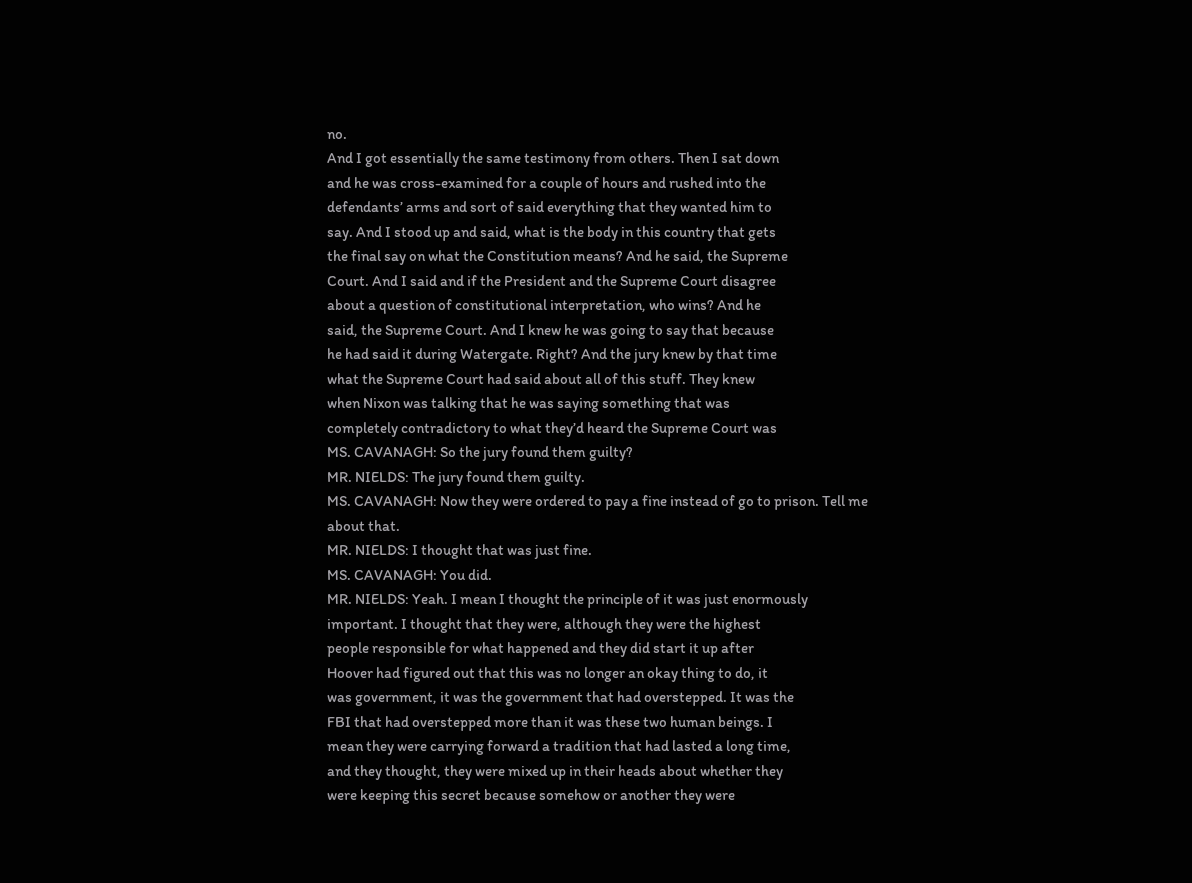no.
And I got essentially the same testimony from others. Then I sat down
and he was cross-examined for a couple of hours and rushed into the
defendants’ arms and sort of said everything that they wanted him to
say. And I stood up and said, what is the body in this country that gets
the final say on what the Constitution means? And he said, the Supreme
Court. And I said and if the President and the Supreme Court disagree
about a question of constitutional interpretation, who wins? And he
said, the Supreme Court. And I knew he was going to say that because
he had said it during Watergate. Right? And the jury knew by that time
what the Supreme Court had said about all of this stuff. They knew
when Nixon was talking that he was saying something that was
completely contradictory to what they’d heard the Supreme Court was
MS. CAVANAGH: So the jury found them guilty?
MR. NIELDS: The jury found them guilty.
MS. CAVANAGH: Now they were ordered to pay a fine instead of go to prison. Tell me
about that.
MR. NIELDS: I thought that was just fine.
MS. CAVANAGH: You did.
MR. NIELDS: Yeah. I mean I thought the principle of it was just enormously
important. I thought that they were, although they were the highest
people responsible for what happened and they did start it up after
Hoover had figured out that this was no longer an okay thing to do, it
was government, it was the government that had overstepped. It was the
FBI that had overstepped more than it was these two human beings. I
mean they were carrying forward a tradition that had lasted a long time,
and they thought, they were mixed up in their heads about whether they
were keeping this secret because somehow or another they were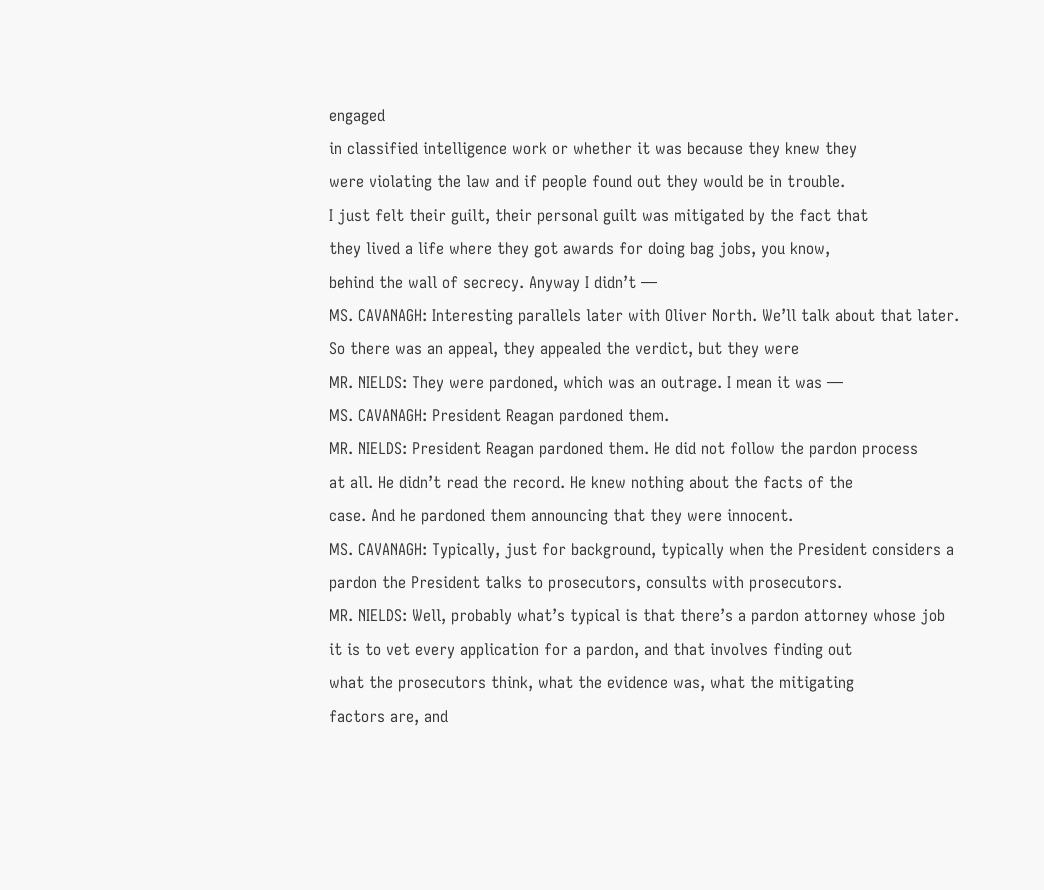engaged
in classified intelligence work or whether it was because they knew they
were violating the law and if people found out they would be in trouble.
I just felt their guilt, their personal guilt was mitigated by the fact that
they lived a life where they got awards for doing bag jobs, you know,
behind the wall of secrecy. Anyway I didn’t —
MS. CAVANAGH: Interesting parallels later with Oliver North. We’ll talk about that later.
So there was an appeal, they appealed the verdict, but they were
MR. NIELDS: They were pardoned, which was an outrage. I mean it was —
MS. CAVANAGH: President Reagan pardoned them.
MR. NIELDS: President Reagan pardoned them. He did not follow the pardon process
at all. He didn’t read the record. He knew nothing about the facts of the
case. And he pardoned them announcing that they were innocent.
MS. CAVANAGH: Typically, just for background, typically when the President considers a
pardon the President talks to prosecutors, consults with prosecutors.
MR. NIELDS: Well, probably what’s typical is that there’s a pardon attorney whose job
it is to vet every application for a pardon, and that involves finding out
what the prosecutors think, what the evidence was, what the mitigating
factors are, and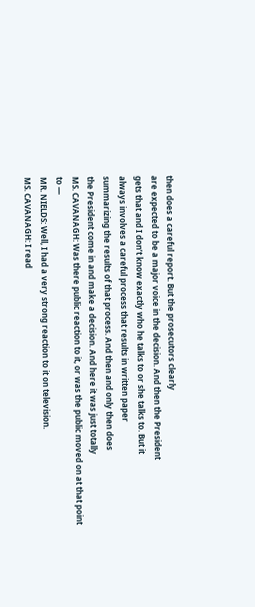then does a careful report. But the prosecutors clearly
are expected to be a major voice in the decision. And then the President
gets that and I don’t know exactly who he talks to or she talks to. But it
always involves a careful process that results in written paper
summarizing the results of that process. And then and only then does
the President come in and make a decision. And here it was just totally
MS. CAVANAGH: Was there public reaction to it, or was the public moved on at that point
to —
MR. NIELDS: Well, I had a very strong reaction to it on television.
MS. CAVANAGH: I read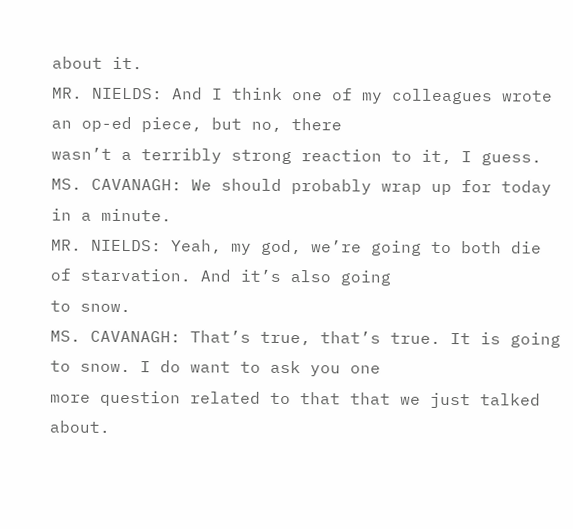about it.
MR. NIELDS: And I think one of my colleagues wrote an op-ed piece, but no, there
wasn’t a terribly strong reaction to it, I guess.
MS. CAVANAGH: We should probably wrap up for today in a minute.
MR. NIELDS: Yeah, my god, we’re going to both die of starvation. And it’s also going
to snow.
MS. CAVANAGH: That’s true, that’s true. It is going to snow. I do want to ask you one
more question related to that that we just talked about.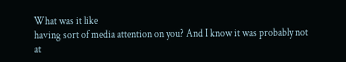What was it like
having sort of media attention on you? And I know it was probably not
at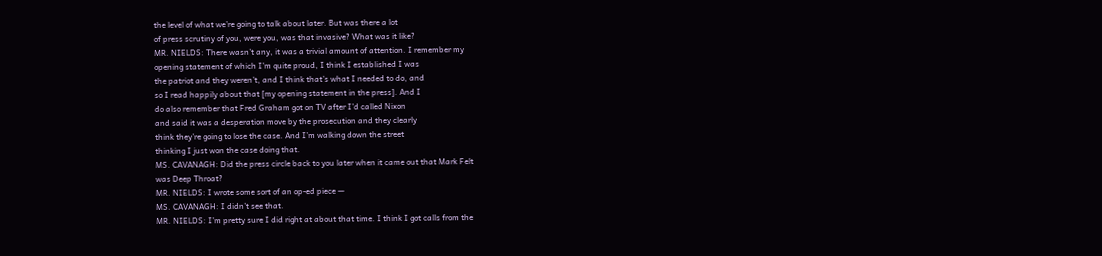the level of what we’re going to talk about later. But was there a lot
of press scrutiny of you, were you, was that invasive? What was it like?
MR. NIELDS: There wasn’t any, it was a trivial amount of attention. I remember my
opening statement of which I’m quite proud, I think I established I was
the patriot and they weren’t, and I think that’s what I needed to do, and
so I read happily about that [my opening statement in the press]. And I
do also remember that Fred Graham got on TV after I’d called Nixon
and said it was a desperation move by the prosecution and they clearly
think they’re going to lose the case. And I’m walking down the street
thinking I just won the case doing that.
MS. CAVANAGH: Did the press circle back to you later when it came out that Mark Felt
was Deep Throat?
MR. NIELDS: I wrote some sort of an op-ed piece —
MS. CAVANAGH: I didn’t see that.
MR. NIELDS: I’m pretty sure I did right at about that time. I think I got calls from the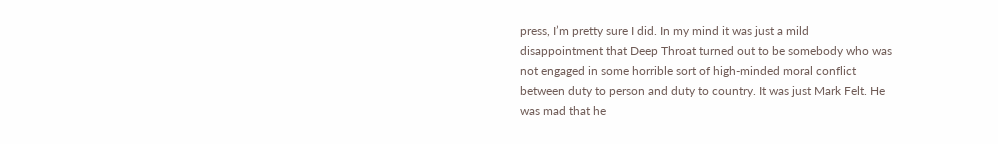press, I’m pretty sure I did. In my mind it was just a mild
disappointment that Deep Throat turned out to be somebody who was
not engaged in some horrible sort of high-minded moral conflict
between duty to person and duty to country. It was just Mark Felt. He
was mad that he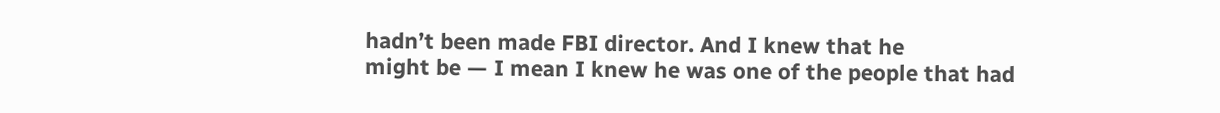hadn’t been made FBI director. And I knew that he
might be — I mean I knew he was one of the people that had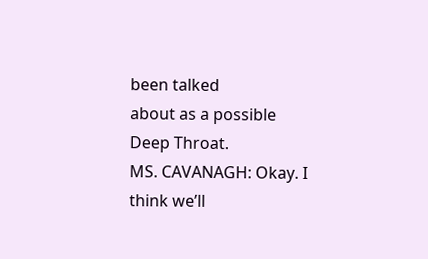been talked
about as a possible Deep Throat.
MS. CAVANAGH: Okay. I think we’ll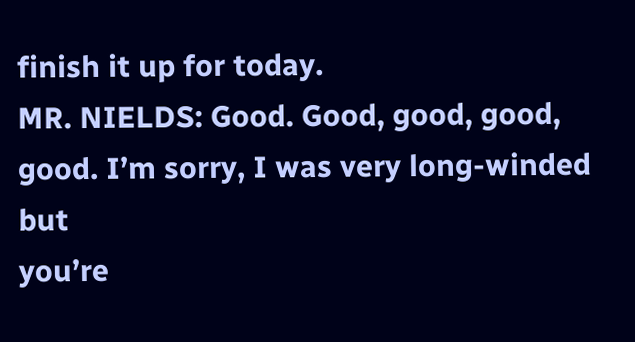finish it up for today.
MR. NIELDS: Good. Good, good, good, good. I’m sorry, I was very long-winded but
you’re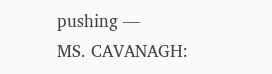pushing —
MS. CAVANAGH: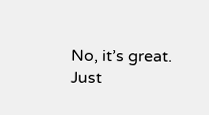No, it’s great. Just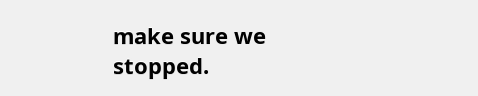make sure we stopped.